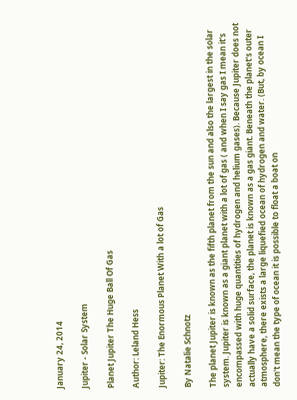January 24, 2014

Jupiter - Solar System

Planet Jupiter The Huge Ball Of Gas

Author: Leland Hess

Jupiter: The Enormous Planet With a lot of Gas

By Natalie Schnotz

The planet Jupiter is known as the fifth planet from the sun and also the largest in the solar system. Jupiter is known as a giant planet with a lot of gas ( and when I say gas I mean it's encompassed with huge quantities of hydrogen and helium gases). Because Jupiter does not actually have a solid surface, the planet is known as a gas giant. Beneath the planet's outer atmosphere, there exists a large liquefied ocean of hydrogen and water. (But, by ocean I don't mean the type of ocean it is possible to float a boat on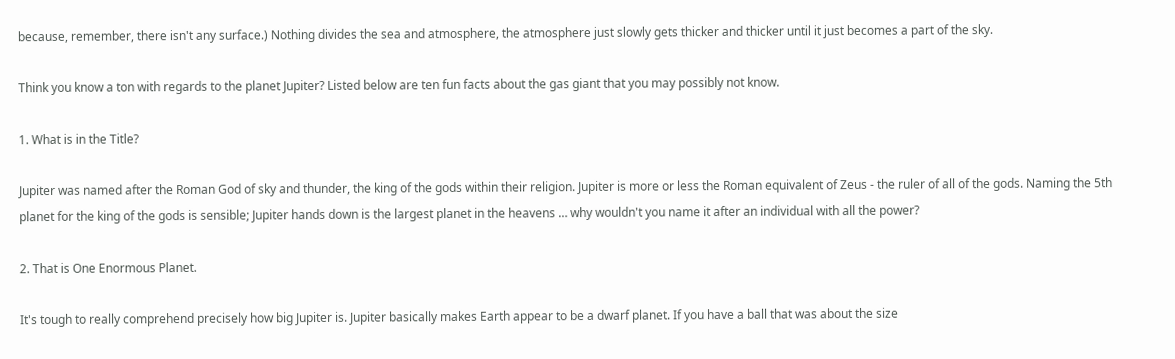because, remember, there isn't any surface.) Nothing divides the sea and atmosphere, the atmosphere just slowly gets thicker and thicker until it just becomes a part of the sky.

Think you know a ton with regards to the planet Jupiter? Listed below are ten fun facts about the gas giant that you may possibly not know.

1. What is in the Title?

Jupiter was named after the Roman God of sky and thunder, the king of the gods within their religion. Jupiter is more or less the Roman equivalent of Zeus - the ruler of all of the gods. Naming the 5th planet for the king of the gods is sensible; Jupiter hands down is the largest planet in the heavens … why wouldn't you name it after an individual with all the power?

2. That is One Enormous Planet.

It's tough to really comprehend precisely how big Jupiter is. Jupiter basically makes Earth appear to be a dwarf planet. If you have a ball that was about the size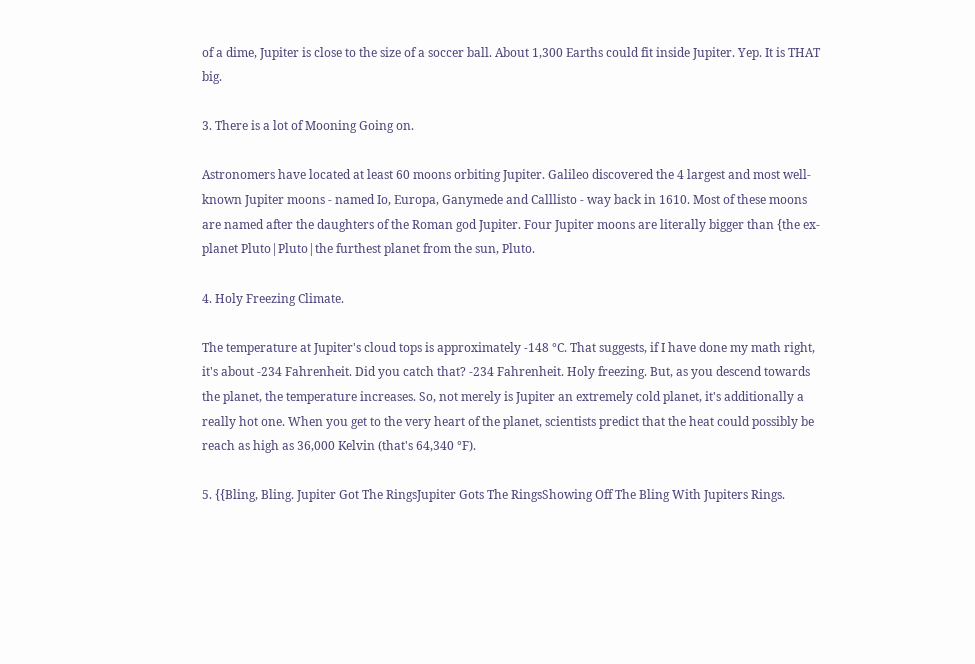of a dime, Jupiter is close to the size of a soccer ball. About 1,300 Earths could fit inside Jupiter. Yep. It is THAT big.

3. There is a lot of Mooning Going on.

Astronomers have located at least 60 moons orbiting Jupiter. Galileo discovered the 4 largest and most well-known Jupiter moons - named Io, Europa, Ganymede and Calllisto - way back in 1610. Most of these moons are named after the daughters of the Roman god Jupiter. Four Jupiter moons are literally bigger than {the ex-planet Pluto|Pluto|the furthest planet from the sun, Pluto.

4. Holy Freezing Climate.

The temperature at Jupiter's cloud tops is approximately -148 °C. That suggests, if I have done my math right, it's about -234 Fahrenheit. Did you catch that? -234 Fahrenheit. Holy freezing. But, as you descend towards the planet, the temperature increases. So, not merely is Jupiter an extremely cold planet, it's additionally a really hot one. When you get to the very heart of the planet, scientists predict that the heat could possibly be reach as high as 36,000 Kelvin (that's 64,340 °F).

5. {{Bling, Bling. Jupiter Got The RingsJupiter Gots The RingsShowing Off The Bling With Jupiters Rings.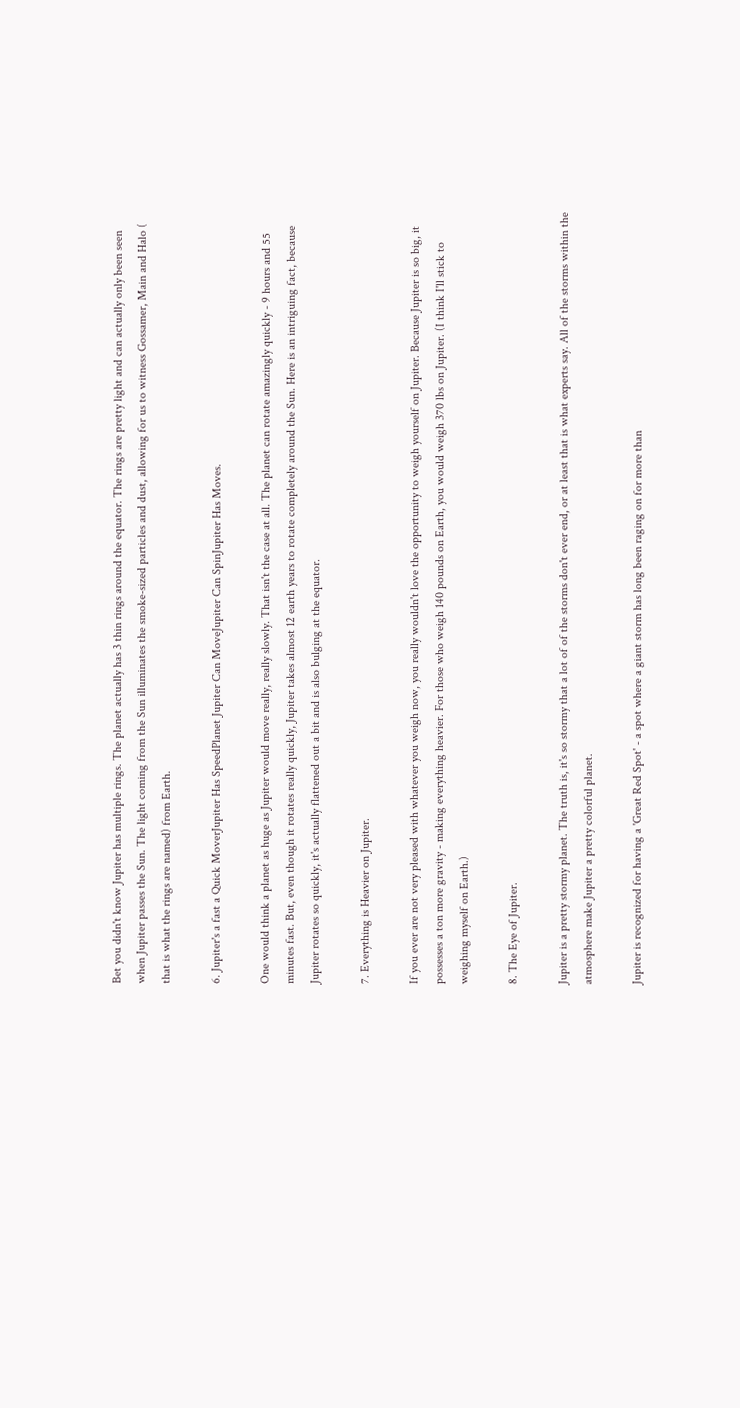Bet you didn't know Jupiter has multiple rings. The planet actually has 3 thin rings around the equator. The rings are pretty light and can actually only been seen when Jupiter passes the Sun. The light coming from the Sun illuminates the smoke-sized particles and dust, allowing for us to witness Gossamer, Main and Halo ( that is what the rings are named) from Earth.

6. Jupiter's a fast a Quick MoverJupiter Has SpeedPlanet Jupiter Can MoveJupiter Can SpinJupiter Has Moves.

One would think a planet as huge as Jupiter would move really, really slowly. That isn't the case at all. The planet can rotate amazingly quickly - 9 hours and 55 minutes fast. But, even though it rotates really quickly, Jupiter takes almost 12 earth years to rotate completely around the Sun. Here is an intriguing fact, because Jupiter rotates so quickly, it's actually flattened out a bit and is also bulging at the equator.

7. Everything is Heavier on Jupiter.

If you ever are not very pleased with whatever you weigh now, you really wouldn't love the opportunity to weigh yourself on Jupiter. Because Jupiter is so big, it possesses a ton more gravity - making everything heavier. For those who weigh 140 pounds on Earth, you would weigh 370 lbs on Jupiter. (I think I'll stick to weighing myself on Earth.)

8. The Eye of Jupiter.

Jupiter is a pretty stormy planet. The truth is, it's so stormy that a lot of of the storms don't ever end, or at least that is what experts say. All of the storms within the atmosphere make Jupiter a pretty colorful planet.

Jupiter is recognized for having a 'Great Red Spot' - a spot where a giant storm has long been raging on for more than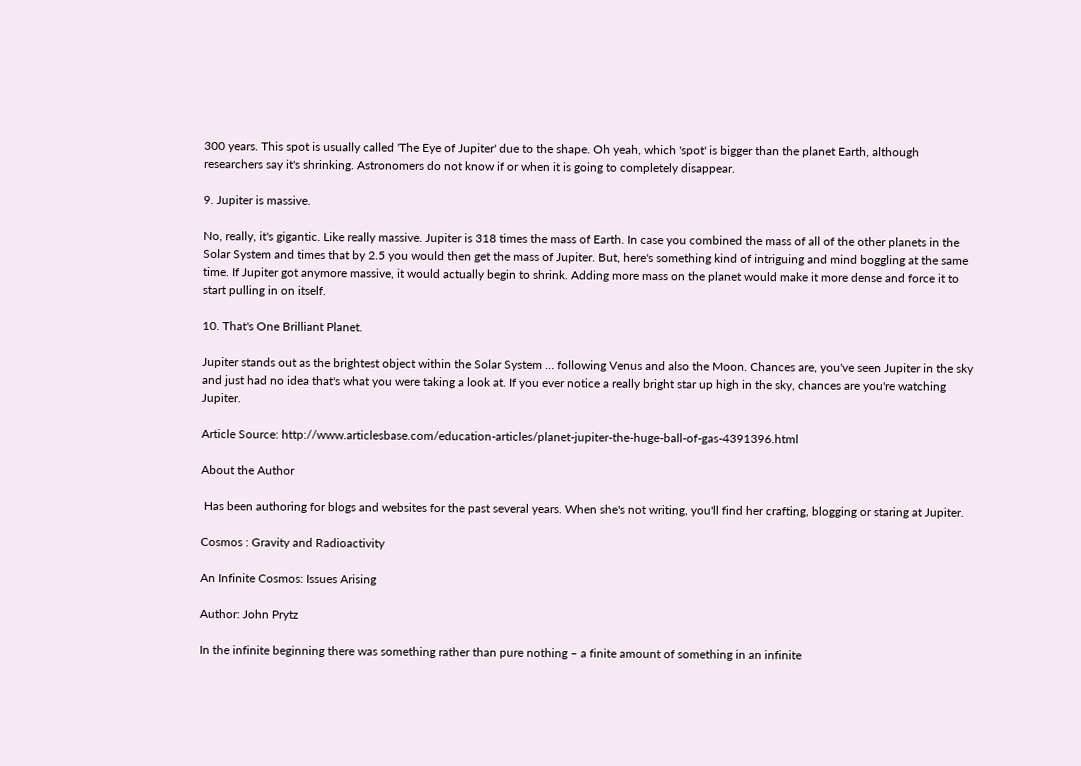300 years. This spot is usually called 'The Eye of Jupiter' due to the shape. Oh yeah, which 'spot' is bigger than the planet Earth, although researchers say it's shrinking. Astronomers do not know if or when it is going to completely disappear.

9. Jupiter is massive.

No, really, it's gigantic. Like really massive. Jupiter is 318 times the mass of Earth. In case you combined the mass of all of the other planets in the Solar System and times that by 2.5 you would then get the mass of Jupiter. But, here's something kind of intriguing and mind boggling at the same time. If Jupiter got anymore massive, it would actually begin to shrink. Adding more mass on the planet would make it more dense and force it to start pulling in on itself.

10. That's One Brilliant Planet.

Jupiter stands out as the brightest object within the Solar System … following Venus and also the Moon. Chances are, you've seen Jupiter in the sky and just had no idea that's what you were taking a look at. If you ever notice a really bright star up high in the sky, chances are you're watching Jupiter.

Article Source: http://www.articlesbase.com/education-articles/planet-jupiter-the-huge-ball-of-gas-4391396.html

About the Author

 Has been authoring for blogs and websites for the past several years. When she's not writing, you'll find her crafting, blogging or staring at Jupiter.

Cosmos : Gravity and Radioactivity

An Infinite Cosmos: Issues Arising

Author: John Prytz

In the infinite beginning there was something rather than pure nothing – a finite amount of something in an infinite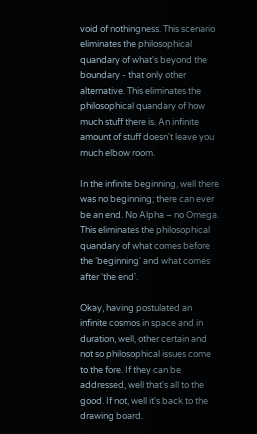void of nothingness. This scenario eliminates the philosophical quandary of what's beyond the boundary - that only other alternative. This eliminates the philosophical quandary of how much stuff there is. An infinite amount of stuff doesn't leave you much elbow room.

In the infinite beginning, well there was no beginning; there can ever be an end. No Alpha – no Omega. This eliminates the philosophical quandary of what comes before the ‘beginning' and what comes after ‘the end'.

Okay, having postulated an infinite cosmos in space and in duration, well, other certain and not so philosophical issues come to the fore. If they can be addressed, well that's all to the good. If not, well it's back to the drawing board.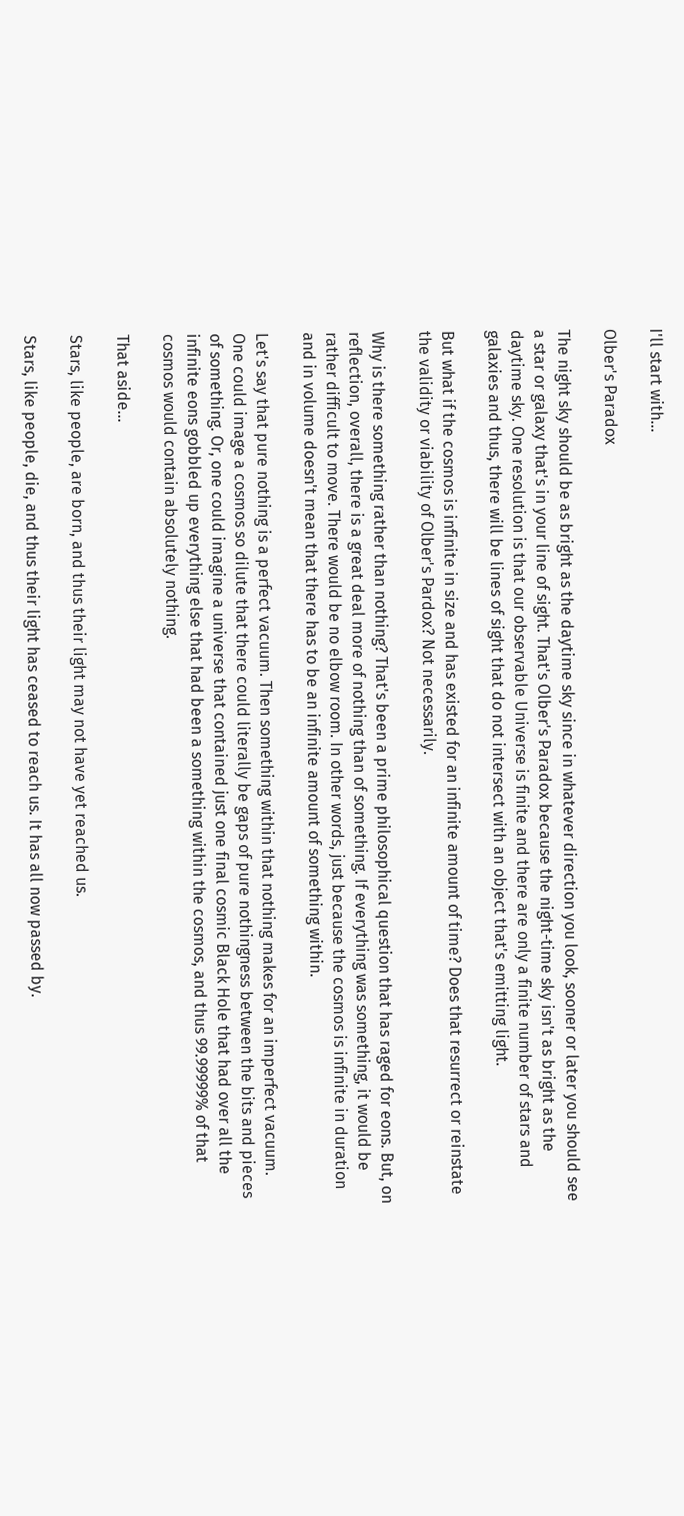I'll start with…

Olber's Paradox

The night sky should be as bright as the daytime sky since in whatever direction you look, sooner or later you should see a star or galaxy that's in your line of sight. That's Olber's Paradox because the night-time sky isn't as bright as the daytime sky. One resolution is that our observable Universe is finite and there are only a finite number of stars and galaxies and thus, there will be lines of sight that do not intersect with an object that's emitting light.

But what if the cosmos is infinite in size and has existed for an infinite amount of time? Does that resurrect or reinstate the validity or viability of Olber's Pardox? Not necessarily.

Why is there something rather than nothing? That's been a prime philosophical question that has raged for eons. But, on reflection, overall, there is a great deal more of nothing than of something. If everything was something, it would be rather difficult to move. There would be no elbow room. In other words, just because the cosmos is infinite in duration and in volume doesn't mean that there has to be an infinite amount of something within.

Let's say that pure nothing is a perfect vacuum. Then something within that nothing makes for an imperfect vacuum. One could image a cosmos so dilute that there could literally be gaps of pure nothingness between the bits and pieces of something. Or, one could imagine a universe that contained just one final cosmic Black Hole that had over all the infinite eons gobbled up everything else that had been a something within the cosmos, and thus 99.99999% of that cosmos would contain absolutely nothing.

That aside…

Stars, like people, are born, and thus their light may not have yet reached us.

Stars, like people, die, and thus their light has ceased to reach us. It has all now passed by.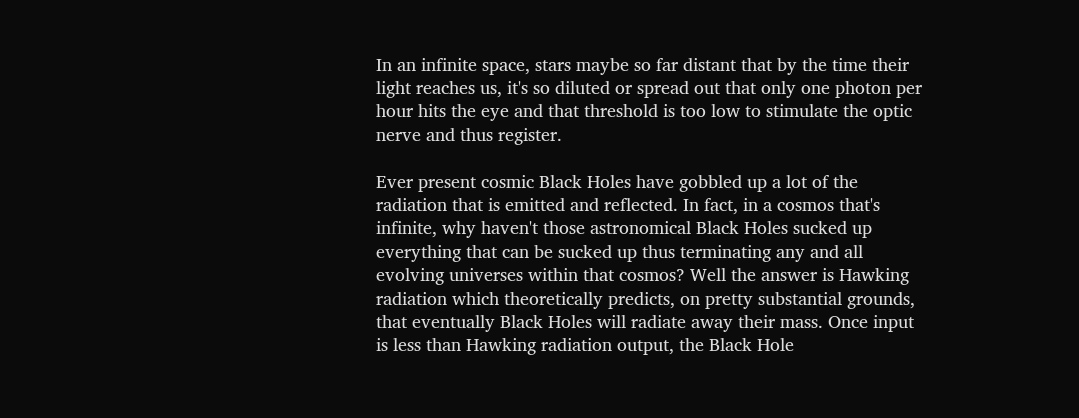In an infinite space, stars maybe so far distant that by the time their light reaches us, it's so diluted or spread out that only one photon per hour hits the eye and that threshold is too low to stimulate the optic nerve and thus register.

Ever present cosmic Black Holes have gobbled up a lot of the radiation that is emitted and reflected. In fact, in a cosmos that's infinite, why haven't those astronomical Black Holes sucked up everything that can be sucked up thus terminating any and all evolving universes within that cosmos? Well the answer is Hawking radiation which theoretically predicts, on pretty substantial grounds, that eventually Black Holes will radiate away their mass. Once input is less than Hawking radiation output, the Black Hole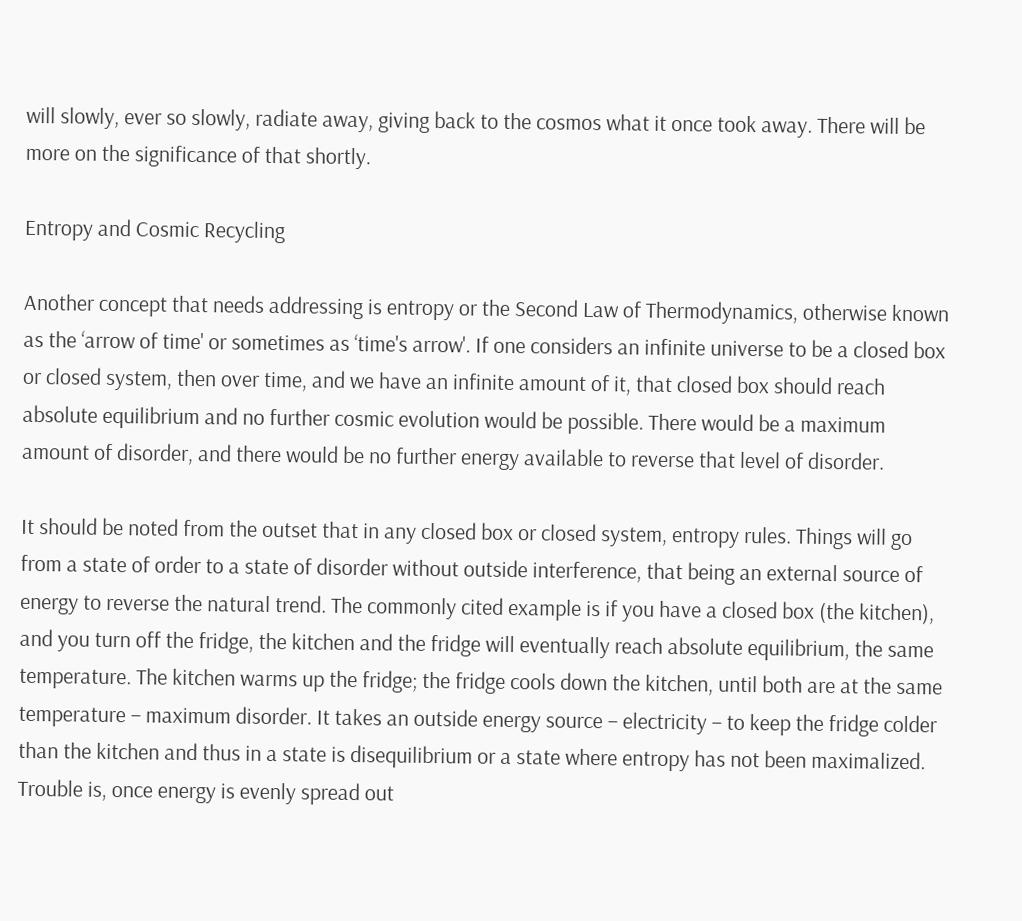will slowly, ever so slowly, radiate away, giving back to the cosmos what it once took away. There will be more on the significance of that shortly.

Entropy and Cosmic Recycling

Another concept that needs addressing is entropy or the Second Law of Thermodynamics, otherwise known as the ‘arrow of time' or sometimes as ‘time's arrow'. If one considers an infinite universe to be a closed box or closed system, then over time, and we have an infinite amount of it, that closed box should reach absolute equilibrium and no further cosmic evolution would be possible. There would be a maximum amount of disorder, and there would be no further energy available to reverse that level of disorder.

It should be noted from the outset that in any closed box or closed system, entropy rules. Things will go from a state of order to a state of disorder without outside interference, that being an external source of energy to reverse the natural trend. The commonly cited example is if you have a closed box (the kitchen), and you turn off the fridge, the kitchen and the fridge will eventually reach absolute equilibrium, the same temperature. The kitchen warms up the fridge; the fridge cools down the kitchen, until both are at the same temperature – maximum disorder. It takes an outside energy source – electricity – to keep the fridge colder than the kitchen and thus in a state is disequilibrium or a state where entropy has not been maximalized. Trouble is, once energy is evenly spread out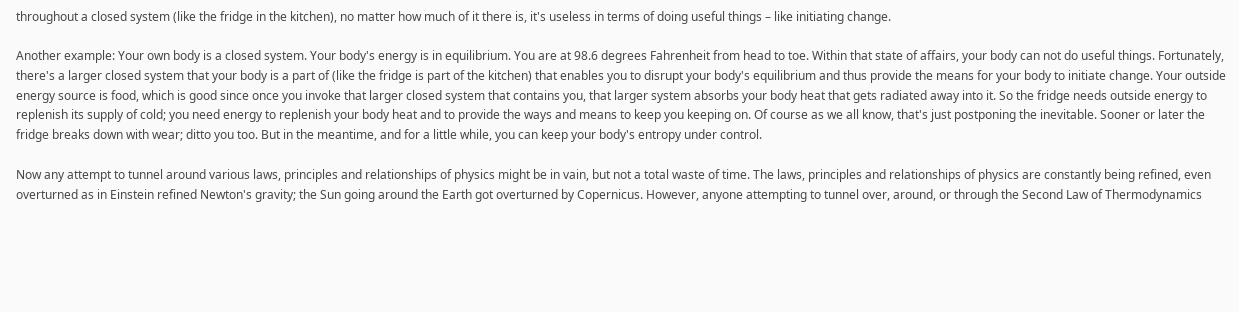throughout a closed system (like the fridge in the kitchen), no matter how much of it there is, it's useless in terms of doing useful things – like initiating change.

Another example: Your own body is a closed system. Your body's energy is in equilibrium. You are at 98.6 degrees Fahrenheit from head to toe. Within that state of affairs, your body can not do useful things. Fortunately, there's a larger closed system that your body is a part of (like the fridge is part of the kitchen) that enables you to disrupt your body's equilibrium and thus provide the means for your body to initiate change. Your outside energy source is food, which is good since once you invoke that larger closed system that contains you, that larger system absorbs your body heat that gets radiated away into it. So the fridge needs outside energy to replenish its supply of cold; you need energy to replenish your body heat and to provide the ways and means to keep you keeping on. Of course as we all know, that's just postponing the inevitable. Sooner or later the fridge breaks down with wear; ditto you too. But in the meantime, and for a little while, you can keep your body's entropy under control.

Now any attempt to tunnel around various laws, principles and relationships of physics might be in vain, but not a total waste of time. The laws, principles and relationships of physics are constantly being refined, even overturned as in Einstein refined Newton's gravity; the Sun going around the Earth got overturned by Copernicus. However, anyone attempting to tunnel over, around, or through the Second Law of Thermodynamics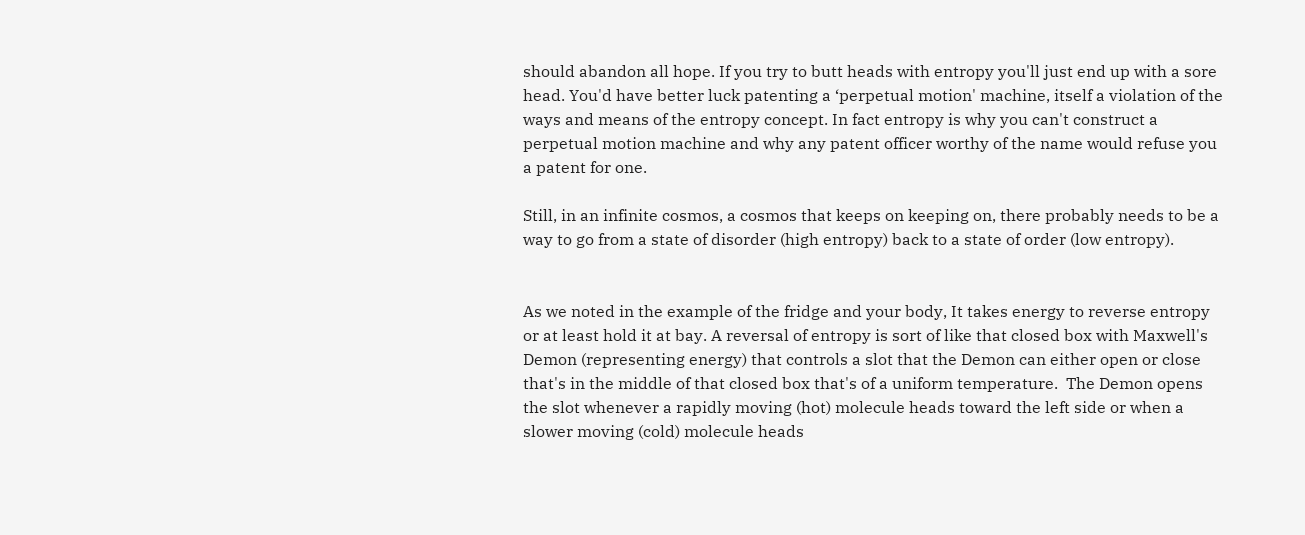should abandon all hope. If you try to butt heads with entropy you'll just end up with a sore head. You'd have better luck patenting a ‘perpetual motion' machine, itself a violation of the ways and means of the entropy concept. In fact entropy is why you can't construct a perpetual motion machine and why any patent officer worthy of the name would refuse you a patent for one.

Still, in an infinite cosmos, a cosmos that keeps on keeping on, there probably needs to be a way to go from a state of disorder (high entropy) back to a state of order (low entropy).


As we noted in the example of the fridge and your body, It takes energy to reverse entropy or at least hold it at bay. A reversal of entropy is sort of like that closed box with Maxwell's Demon (representing energy) that controls a slot that the Demon can either open or close that's in the middle of that closed box that's of a uniform temperature.  The Demon opens the slot whenever a rapidly moving (hot) molecule heads toward the left side or when a slower moving (cold) molecule heads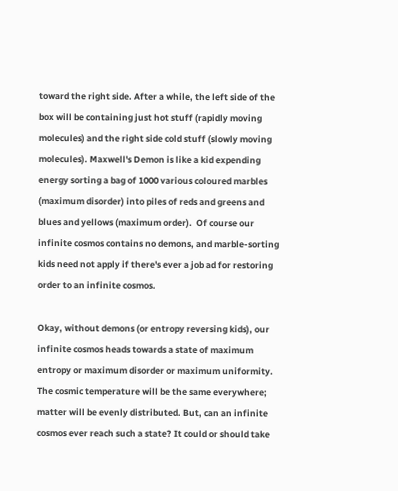toward the right side. After a while, the left side of the box will be containing just hot stuff (rapidly moving molecules) and the right side cold stuff (slowly moving molecules). Maxwell's Demon is like a kid expending energy sorting a bag of 1000 various coloured marbles (maximum disorder) into piles of reds and greens and blues and yellows (maximum order).  Of course our infinite cosmos contains no demons, and marble-sorting kids need not apply if there's ever a job ad for restoring order to an infinite cosmos.

Okay, without demons (or entropy reversing kids), our infinite cosmos heads towards a state of maximum entropy or maximum disorder or maximum uniformity. The cosmic temperature will be the same everywhere; matter will be evenly distributed. But, can an infinite cosmos ever reach such a state? It could or should take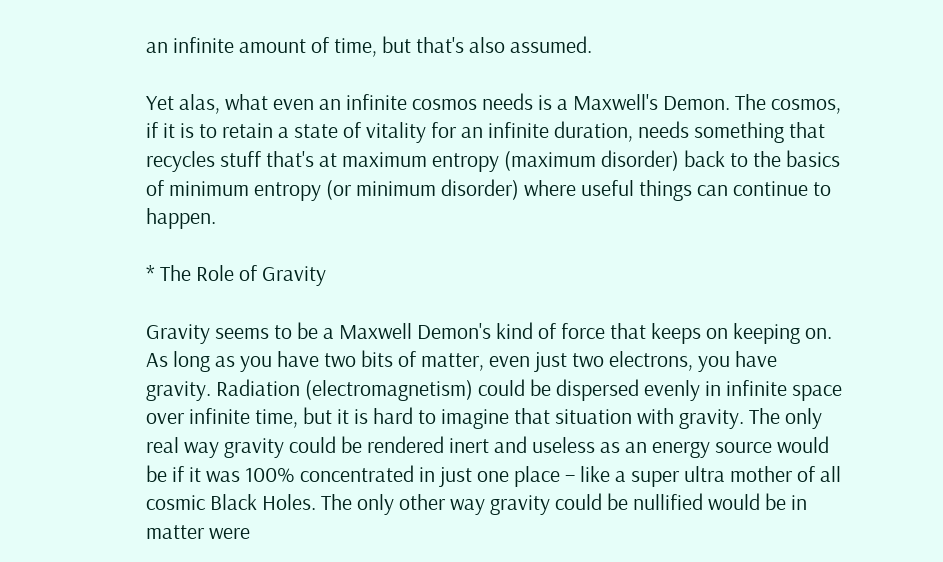an infinite amount of time, but that's also assumed.

Yet alas, what even an infinite cosmos needs is a Maxwell's Demon. The cosmos, if it is to retain a state of vitality for an infinite duration, needs something that recycles stuff that's at maximum entropy (maximum disorder) back to the basics of minimum entropy (or minimum disorder) where useful things can continue to happen.

* The Role of Gravity

Gravity seems to be a Maxwell Demon's kind of force that keeps on keeping on. As long as you have two bits of matter, even just two electrons, you have gravity. Radiation (electromagnetism) could be dispersed evenly in infinite space over infinite time, but it is hard to imagine that situation with gravity. The only real way gravity could be rendered inert and useless as an energy source would be if it was 100% concentrated in just one place – like a super ultra mother of all cosmic Black Holes. The only other way gravity could be nullified would be in matter were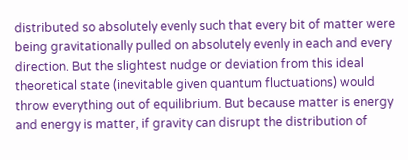distributed so absolutely evenly such that every bit of matter were being gravitationally pulled on absolutely evenly in each and every direction. But the slightest nudge or deviation from this ideal theoretical state (inevitable given quantum fluctuations) would throw everything out of equilibrium. But because matter is energy and energy is matter, if gravity can disrupt the distribution of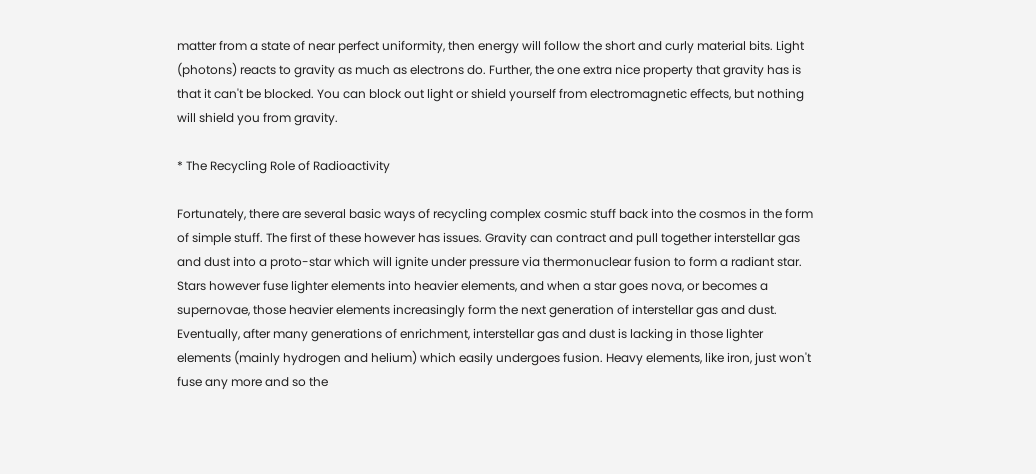matter from a state of near perfect uniformity, then energy will follow the short and curly material bits. Light (photons) reacts to gravity as much as electrons do. Further, the one extra nice property that gravity has is that it can't be blocked. You can block out light or shield yourself from electromagnetic effects, but nothing will shield you from gravity.

* The Recycling Role of Radioactivity

Fortunately, there are several basic ways of recycling complex cosmic stuff back into the cosmos in the form of simple stuff. The first of these however has issues. Gravity can contract and pull together interstellar gas and dust into a proto-star which will ignite under pressure via thermonuclear fusion to form a radiant star. Stars however fuse lighter elements into heavier elements, and when a star goes nova, or becomes a supernovae, those heavier elements increasingly form the next generation of interstellar gas and dust. Eventually, after many generations of enrichment, interstellar gas and dust is lacking in those lighter elements (mainly hydrogen and helium) which easily undergoes fusion. Heavy elements, like iron, just won't fuse any more and so the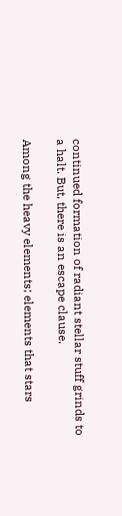continued formation of radiant stellar stuff grinds to a halt. But, there is an escape clause.

Among the heavy elements; elements that stars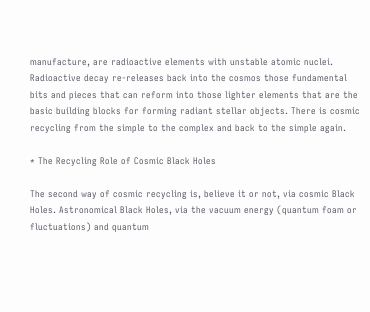manufacture, are radioactive elements with unstable atomic nuclei. Radioactive decay re-releases back into the cosmos those fundamental bits and pieces that can reform into those lighter elements that are the basic building blocks for forming radiant stellar objects. There is cosmic recycling from the simple to the complex and back to the simple again.

* The Recycling Role of Cosmic Black Holes

The second way of cosmic recycling is, believe it or not, via cosmic Black Holes. Astronomical Black Holes, via the vacuum energy (quantum foam or fluctuations) and quantum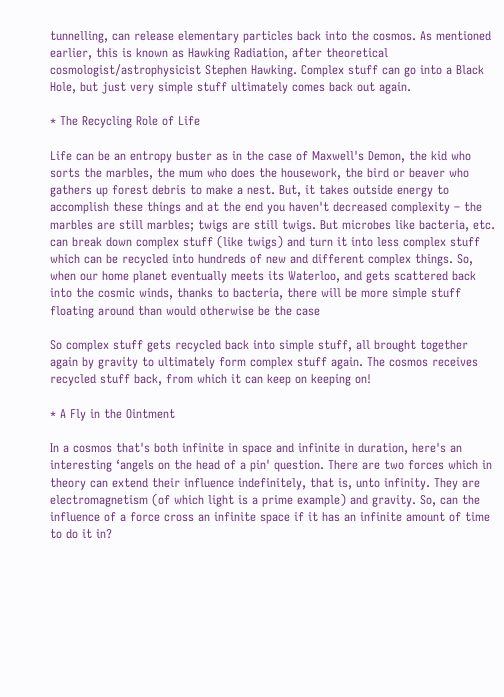tunnelling, can release elementary particles back into the cosmos. As mentioned earlier, this is known as Hawking Radiation, after theoretical cosmologist/astrophysicist Stephen Hawking. Complex stuff can go into a Black Hole, but just very simple stuff ultimately comes back out again.

* The Recycling Role of Life

Life can be an entropy buster as in the case of Maxwell's Demon, the kid who sorts the marbles, the mum who does the housework, the bird or beaver who gathers up forest debris to make a nest. But, it takes outside energy to accomplish these things and at the end you haven't decreased complexity – the marbles are still marbles; twigs are still twigs. But microbes like bacteria, etc. can break down complex stuff (like twigs) and turn it into less complex stuff which can be recycled into hundreds of new and different complex things. So, when our home planet eventually meets its Waterloo, and gets scattered back into the cosmic winds, thanks to bacteria, there will be more simple stuff floating around than would otherwise be the case

So complex stuff gets recycled back into simple stuff, all brought together again by gravity to ultimately form complex stuff again. The cosmos receives recycled stuff back, from which it can keep on keeping on!

* A Fly in the Ointment

In a cosmos that's both infinite in space and infinite in duration, here's an interesting ‘angels on the head of a pin' question. There are two forces which in theory can extend their influence indefinitely, that is, unto infinity. They are electromagnetism (of which light is a prime example) and gravity. So, can the influence of a force cross an infinite space if it has an infinite amount of time to do it in?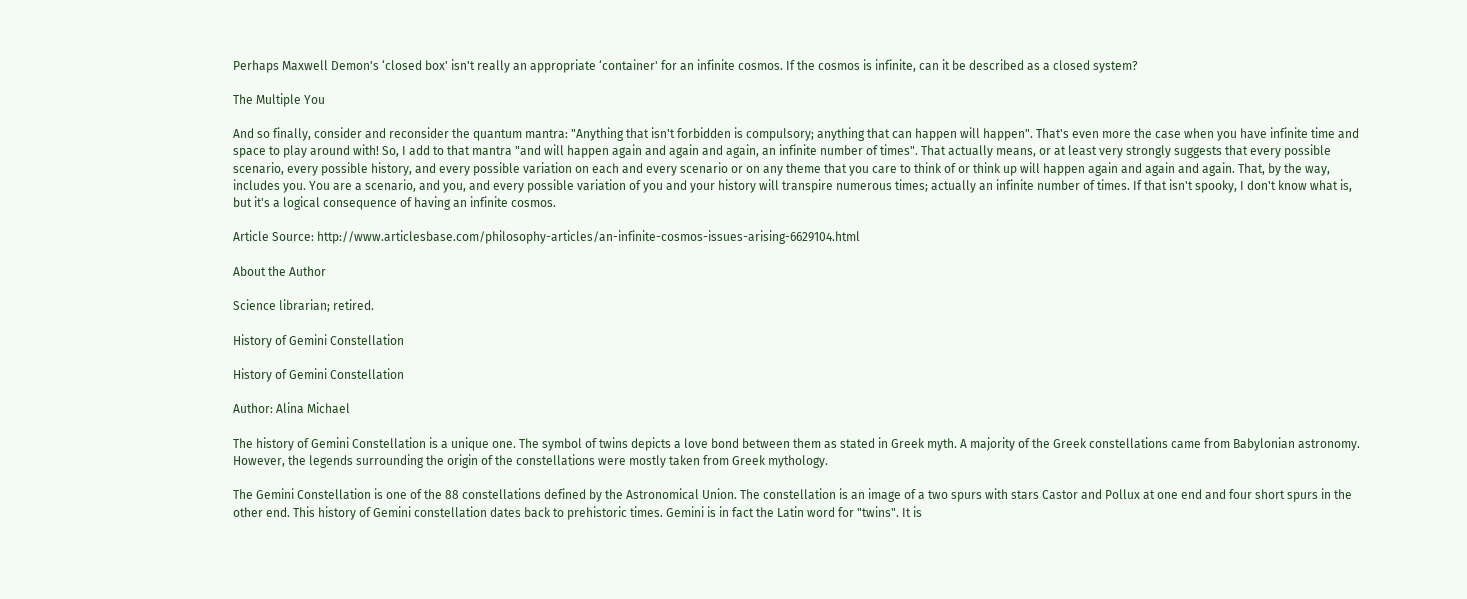Perhaps Maxwell Demon's ‘closed box' isn't really an appropriate ‘container' for an infinite cosmos. If the cosmos is infinite, can it be described as a closed system?

The Multiple You

And so finally, consider and reconsider the quantum mantra: "Anything that isn't forbidden is compulsory; anything that can happen will happen". That's even more the case when you have infinite time and space to play around with! So, I add to that mantra "and will happen again and again and again, an infinite number of times". That actually means, or at least very strongly suggests that every possible scenario, every possible history, and every possible variation on each and every scenario or on any theme that you care to think of or think up will happen again and again and again. That, by the way, includes you. You are a scenario, and you, and every possible variation of you and your history will transpire numerous times; actually an infinite number of times. If that isn't spooky, I don't know what is, but it's a logical consequence of having an infinite cosmos.

Article Source: http://www.articlesbase.com/philosophy-articles/an-infinite-cosmos-issues-arising-6629104.html

About the Author

Science librarian; retired.

History of Gemini Constellation

History of Gemini Constellation

Author: Alina Michael

The history of Gemini Constellation is a unique one. The symbol of twins depicts a love bond between them as stated in Greek myth. A majority of the Greek constellations came from Babylonian astronomy. However, the legends surrounding the origin of the constellations were mostly taken from Greek mythology.

The Gemini Constellation is one of the 88 constellations defined by the Astronomical Union. The constellation is an image of a two spurs with stars Castor and Pollux at one end and four short spurs in the other end. This history of Gemini constellation dates back to prehistoric times. Gemini is in fact the Latin word for "twins". It is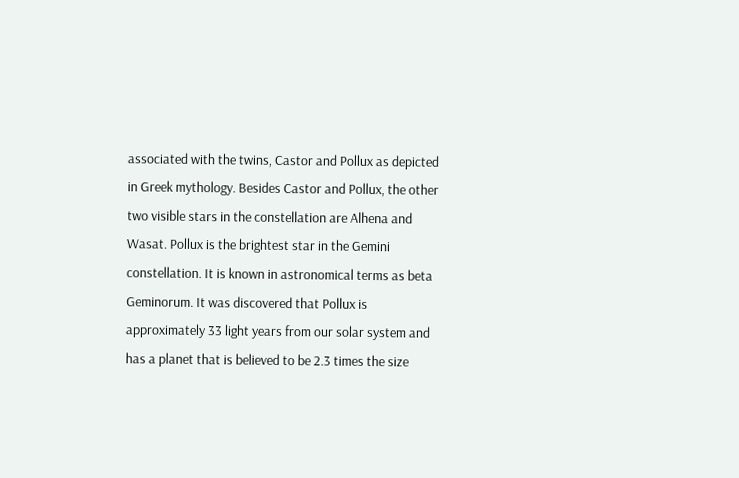associated with the twins, Castor and Pollux as depicted in Greek mythology. Besides Castor and Pollux, the other two visible stars in the constellation are Alhena and Wasat. Pollux is the brightest star in the Gemini constellation. It is known in astronomical terms as beta Geminorum. It was discovered that Pollux is approximately 33 light years from our solar system and has a planet that is believed to be 2.3 times the size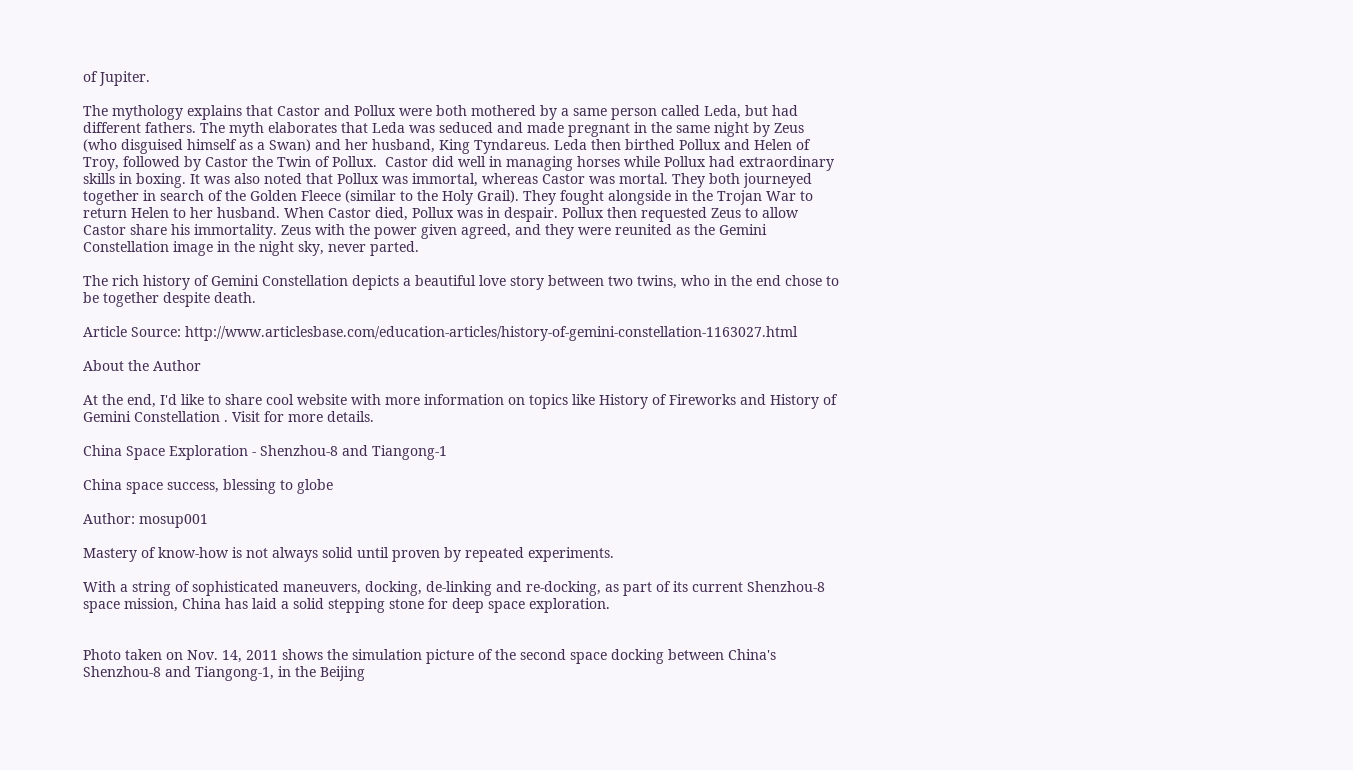of Jupiter.

The mythology explains that Castor and Pollux were both mothered by a same person called Leda, but had different fathers. The myth elaborates that Leda was seduced and made pregnant in the same night by Zeus (who disguised himself as a Swan) and her husband, King Tyndareus. Leda then birthed Pollux and Helen of Troy, followed by Castor the Twin of Pollux.  Castor did well in managing horses while Pollux had extraordinary skills in boxing. It was also noted that Pollux was immortal, whereas Castor was mortal. They both journeyed together in search of the Golden Fleece (similar to the Holy Grail). They fought alongside in the Trojan War to return Helen to her husband. When Castor died, Pollux was in despair. Pollux then requested Zeus to allow Castor share his immortality. Zeus with the power given agreed, and they were reunited as the Gemini Constellation image in the night sky, never parted.

The rich history of Gemini Constellation depicts a beautiful love story between two twins, who in the end chose to be together despite death.

Article Source: http://www.articlesbase.com/education-articles/history-of-gemini-constellation-1163027.html

About the Author

At the end, I'd like to share cool website with more information on topics like History of Fireworks and History of Gemini Constellation . Visit for more details.

China Space Exploration - Shenzhou-8 and Tiangong-1

China space success, blessing to globe

Author: mosup001

Mastery of know-how is not always solid until proven by repeated experiments.

With a string of sophisticated maneuvers, docking, de-linking and re-docking, as part of its current Shenzhou-8 space mission, China has laid a solid stepping stone for deep space exploration.


Photo taken on Nov. 14, 2011 shows the simulation picture of the second space docking between China's Shenzhou-8 and Tiangong-1, in the Beijing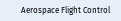Aerospace Flight Control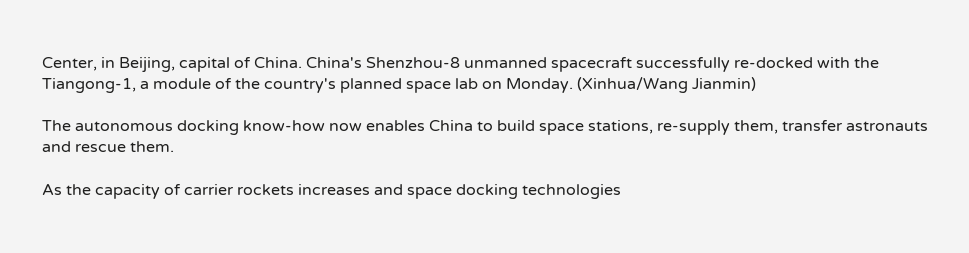Center, in Beijing, capital of China. China's Shenzhou-8 unmanned spacecraft successfully re-docked with the Tiangong-1, a module of the country's planned space lab on Monday. (Xinhua/Wang Jianmin)

The autonomous docking know-how now enables China to build space stations, re-supply them, transfer astronauts and rescue them.

As the capacity of carrier rockets increases and space docking technologies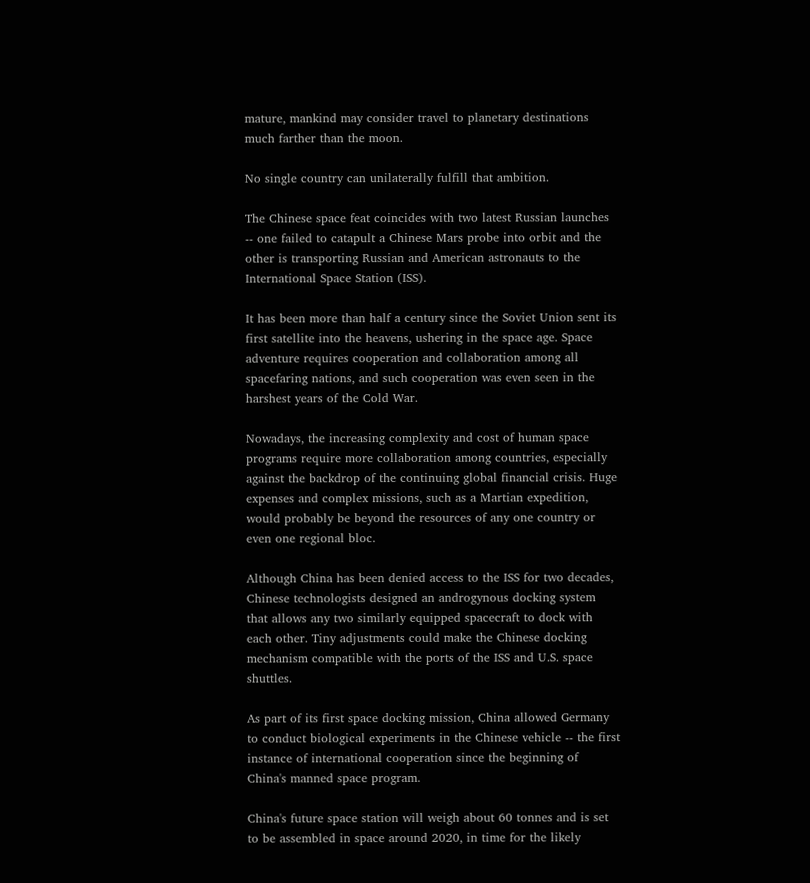mature, mankind may consider travel to planetary destinations much farther than the moon.

No single country can unilaterally fulfill that ambition.

The Chinese space feat coincides with two latest Russian launches -- one failed to catapult a Chinese Mars probe into orbit and the other is transporting Russian and American astronauts to the International Space Station (ISS).

It has been more than half a century since the Soviet Union sent its first satellite into the heavens, ushering in the space age. Space adventure requires cooperation and collaboration among all spacefaring nations, and such cooperation was even seen in the harshest years of the Cold War.

Nowadays, the increasing complexity and cost of human space programs require more collaboration among countries, especially against the backdrop of the continuing global financial crisis. Huge expenses and complex missions, such as a Martian expedition, would probably be beyond the resources of any one country or even one regional bloc.

Although China has been denied access to the ISS for two decades, Chinese technologists designed an androgynous docking system that allows any two similarly equipped spacecraft to dock with each other. Tiny adjustments could make the Chinese docking mechanism compatible with the ports of the ISS and U.S. space shuttles.

As part of its first space docking mission, China allowed Germany to conduct biological experiments in the Chinese vehicle -- the first instance of international cooperation since the beginning of China's manned space program.

China's future space station will weigh about 60 tonnes and is set to be assembled in space around 2020, in time for the likely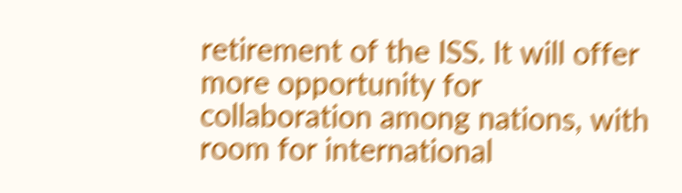retirement of the ISS. It will offer more opportunity for collaboration among nations, with room for international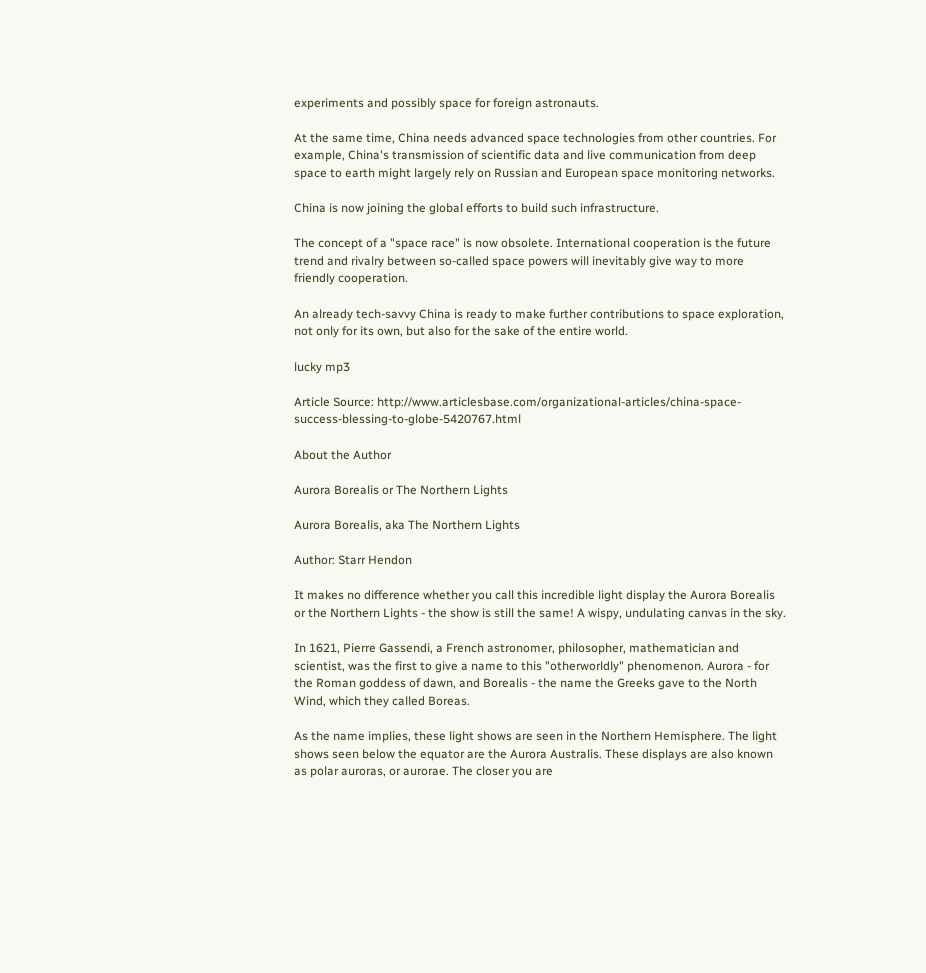experiments and possibly space for foreign astronauts.

At the same time, China needs advanced space technologies from other countries. For example, China's transmission of scientific data and live communication from deep space to earth might largely rely on Russian and European space monitoring networks.

China is now joining the global efforts to build such infrastructure.

The concept of a "space race" is now obsolete. International cooperation is the future trend and rivalry between so-called space powers will inevitably give way to more friendly cooperation.

An already tech-savvy China is ready to make further contributions to space exploration, not only for its own, but also for the sake of the entire world.

lucky mp3

Article Source: http://www.articlesbase.com/organizational-articles/china-space-success-blessing-to-globe-5420767.html

About the Author

Aurora Borealis or The Northern Lights

Aurora Borealis, aka The Northern Lights

Author: Starr Hendon

It makes no difference whether you call this incredible light display the Aurora Borealis or the Northern Lights - the show is still the same! A wispy, undulating canvas in the sky.

In 1621, Pierre Gassendi, a French astronomer, philosopher, mathematician and scientist, was the first to give a name to this "otherworldly" phenomenon. Aurora - for the Roman goddess of dawn, and Borealis - the name the Greeks gave to the North Wind, which they called Boreas.

As the name implies, these light shows are seen in the Northern Hemisphere. The light shows seen below the equator are the Aurora Australis. These displays are also known as polar auroras, or aurorae. The closer you are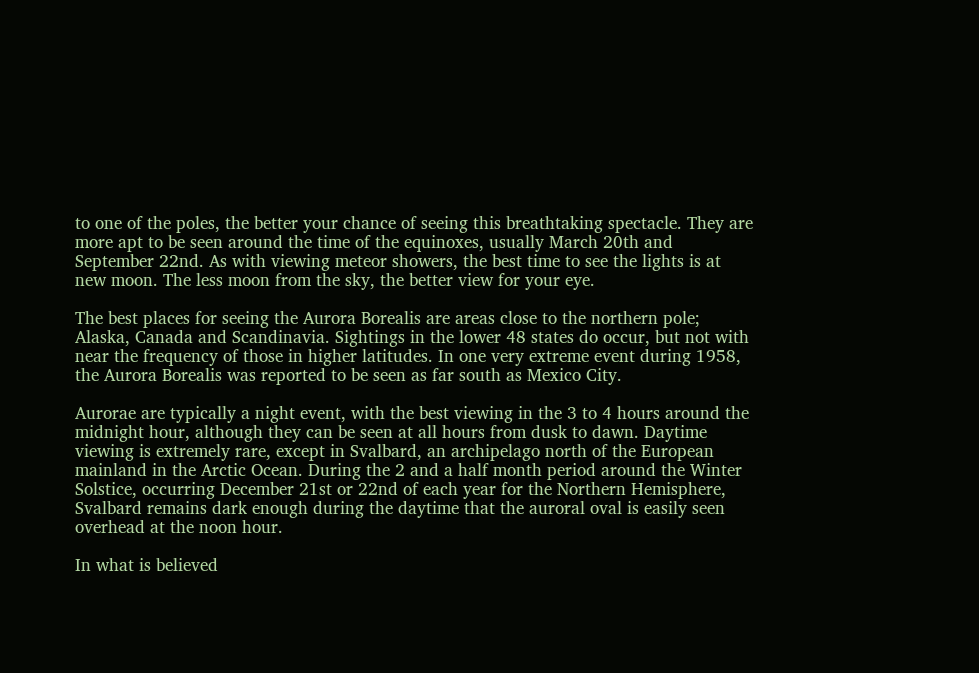to one of the poles, the better your chance of seeing this breathtaking spectacle. They are more apt to be seen around the time of the equinoxes, usually March 20th and September 22nd. As with viewing meteor showers, the best time to see the lights is at new moon. The less moon from the sky, the better view for your eye.

The best places for seeing the Aurora Borealis are areas close to the northern pole; Alaska, Canada and Scandinavia. Sightings in the lower 48 states do occur, but not with near the frequency of those in higher latitudes. In one very extreme event during 1958, the Aurora Borealis was reported to be seen as far south as Mexico City.

Aurorae are typically a night event, with the best viewing in the 3 to 4 hours around the midnight hour, although they can be seen at all hours from dusk to dawn. Daytime viewing is extremely rare, except in Svalbard, an archipelago north of the European mainland in the Arctic Ocean. During the 2 and a half month period around the Winter Solstice, occurring December 21st or 22nd of each year for the Northern Hemisphere, Svalbard remains dark enough during the daytime that the auroral oval is easily seen overhead at the noon hour.

In what is believed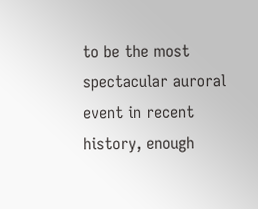to be the most spectacular auroral event in recent history, enough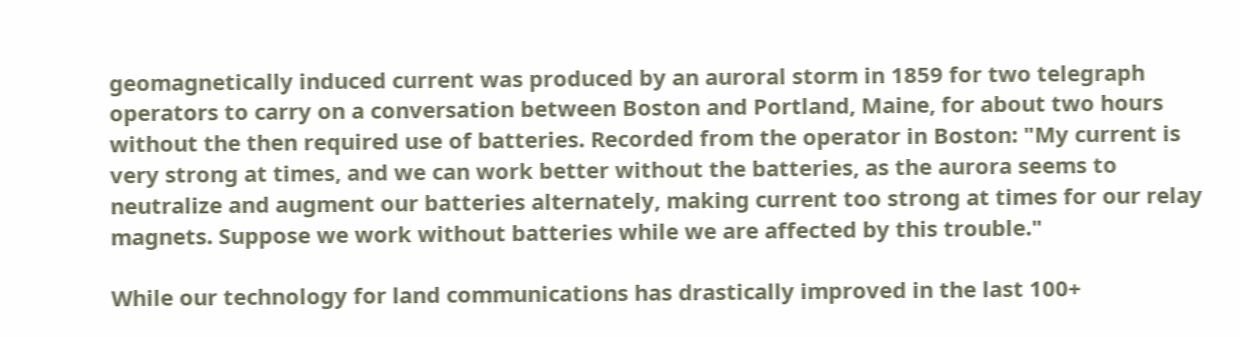geomagnetically induced current was produced by an auroral storm in 1859 for two telegraph operators to carry on a conversation between Boston and Portland, Maine, for about two hours without the then required use of batteries. Recorded from the operator in Boston: "My current is very strong at times, and we can work better without the batteries, as the aurora seems to neutralize and augment our batteries alternately, making current too strong at times for our relay magnets. Suppose we work without batteries while we are affected by this trouble."

While our technology for land communications has drastically improved in the last 100+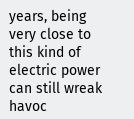years, being very close to this kind of electric power can still wreak havoc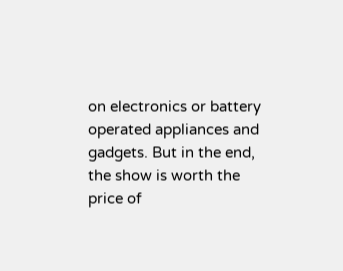on electronics or battery operated appliances and gadgets. But in the end, the show is worth the price of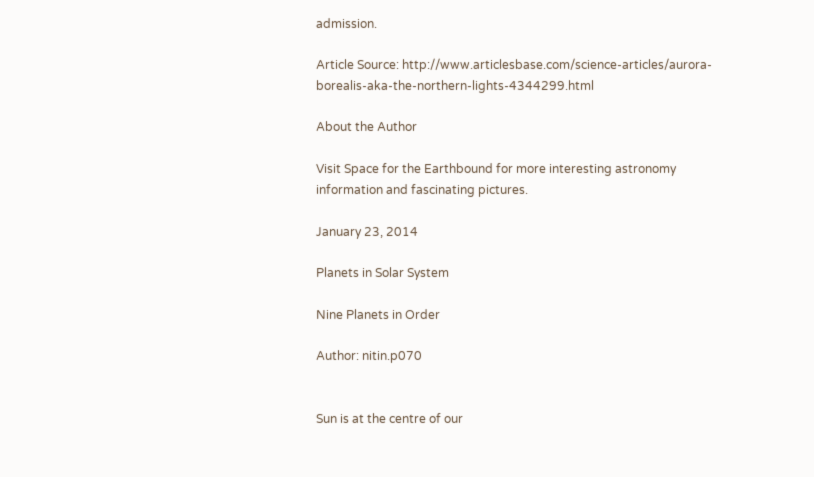admission.

Article Source: http://www.articlesbase.com/science-articles/aurora-borealis-aka-the-northern-lights-4344299.html

About the Author

Visit Space for the Earthbound for more interesting astronomy information and fascinating pictures.

January 23, 2014

Planets in Solar System

Nine Planets in Order

Author: nitin.p070


Sun is at the centre of our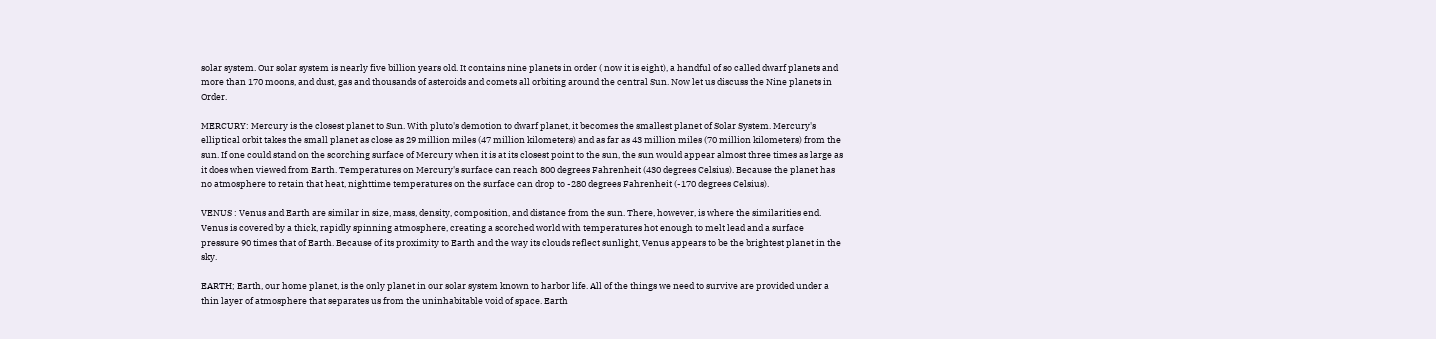solar system. Our solar system is nearly five billion years old. It contains nine planets in order ( now it is eight), a handful of so called dwarf planets and more than 170 moons, and dust, gas and thousands of asteroids and comets all orbiting around the central Sun. Now let us discuss the Nine planets in Order.

MERCURY: Mercury is the closest planet to Sun. With pluto's demotion to dwarf planet, it becomes the smallest planet of Solar System. Mercury's elliptical orbit takes the small planet as close as 29 million miles (47 million kilometers) and as far as 43 million miles (70 million kilometers) from the sun. If one could stand on the scorching surface of Mercury when it is at its closest point to the sun, the sun would appear almost three times as large as it does when viewed from Earth. Temperatures on Mercury's surface can reach 800 degrees Fahrenheit (430 degrees Celsius). Because the planet has no atmosphere to retain that heat, nighttime temperatures on the surface can drop to -280 degrees Fahrenheit (-170 degrees Celsius).

VENUS : Venus and Earth are similar in size, mass, density, composition, and distance from the sun. There, however, is where the similarities end. Venus is covered by a thick, rapidly spinning atmosphere, creating a scorched world with temperatures hot enough to melt lead and a surface pressure 90 times that of Earth. Because of its proximity to Earth and the way its clouds reflect sunlight, Venus appears to be the brightest planet in the sky.

EARTH; Earth, our home planet, is the only planet in our solar system known to harbor life. All of the things we need to survive are provided under a thin layer of atmosphere that separates us from the uninhabitable void of space. Earth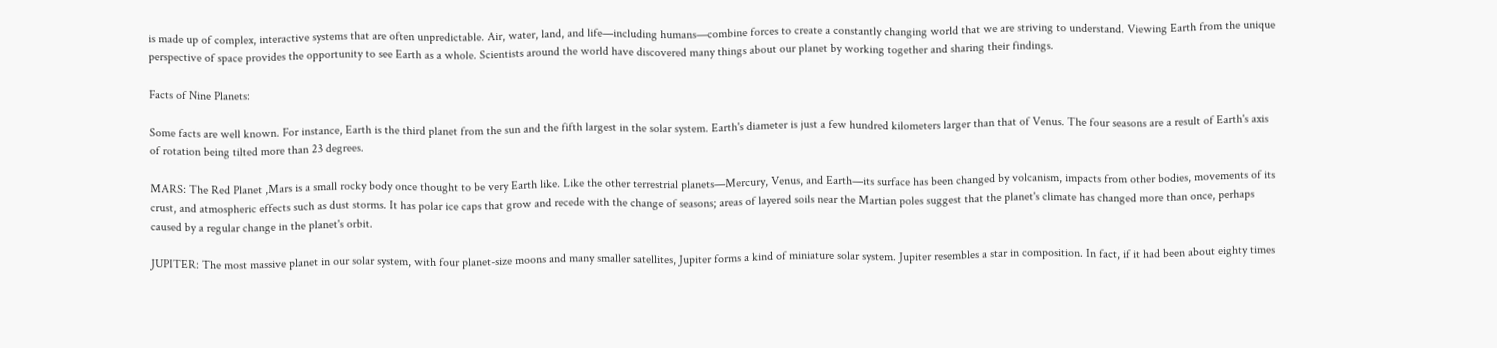is made up of complex, interactive systems that are often unpredictable. Air, water, land, and life—including humans—combine forces to create a constantly changing world that we are striving to understand. Viewing Earth from the unique perspective of space provides the opportunity to see Earth as a whole. Scientists around the world have discovered many things about our planet by working together and sharing their findings.

Facts of Nine Planets:

Some facts are well known. For instance, Earth is the third planet from the sun and the fifth largest in the solar system. Earth's diameter is just a few hundred kilometers larger than that of Venus. The four seasons are a result of Earth's axis of rotation being tilted more than 23 degrees.

MARS: The Red Planet ,Mars is a small rocky body once thought to be very Earth like. Like the other terrestrial planets—Mercury, Venus, and Earth—its surface has been changed by volcanism, impacts from other bodies, movements of its crust, and atmospheric effects such as dust storms. It has polar ice caps that grow and recede with the change of seasons; areas of layered soils near the Martian poles suggest that the planet's climate has changed more than once, perhaps caused by a regular change in the planet's orbit.

JUPITER: The most massive planet in our solar system, with four planet-size moons and many smaller satellites, Jupiter forms a kind of miniature solar system. Jupiter resembles a star in composition. In fact, if it had been about eighty times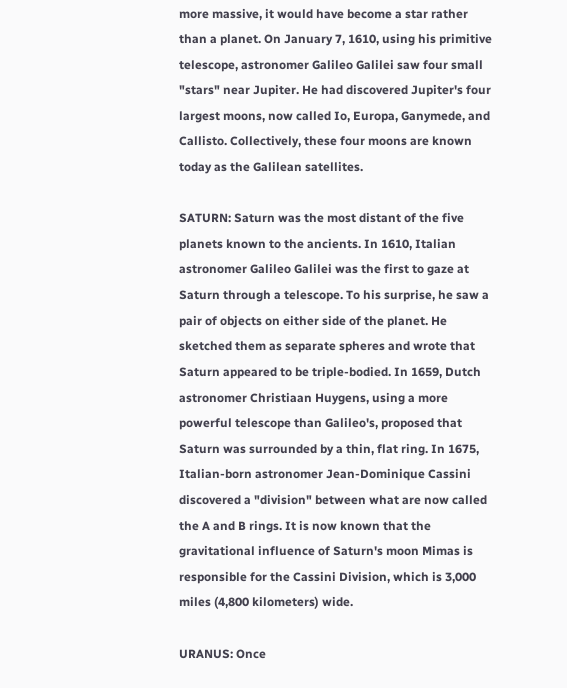more massive, it would have become a star rather than a planet. On January 7, 1610, using his primitive telescope, astronomer Galileo Galilei saw four small "stars" near Jupiter. He had discovered Jupiter's four largest moons, now called Io, Europa, Ganymede, and Callisto. Collectively, these four moons are known today as the Galilean satellites.

SATURN: Saturn was the most distant of the five planets known to the ancients. In 1610, Italian astronomer Galileo Galilei was the first to gaze at Saturn through a telescope. To his surprise, he saw a pair of objects on either side of the planet. He sketched them as separate spheres and wrote that Saturn appeared to be triple-bodied. In 1659, Dutch astronomer Christiaan Huygens, using a more powerful telescope than Galileo's, proposed that Saturn was surrounded by a thin, flat ring. In 1675, Italian-born astronomer Jean-Dominique Cassini discovered a "division" between what are now called the A and B rings. It is now known that the gravitational influence of Saturn's moon Mimas is responsible for the Cassini Division, which is 3,000 miles (4,800 kilometers) wide.

URANUS: Once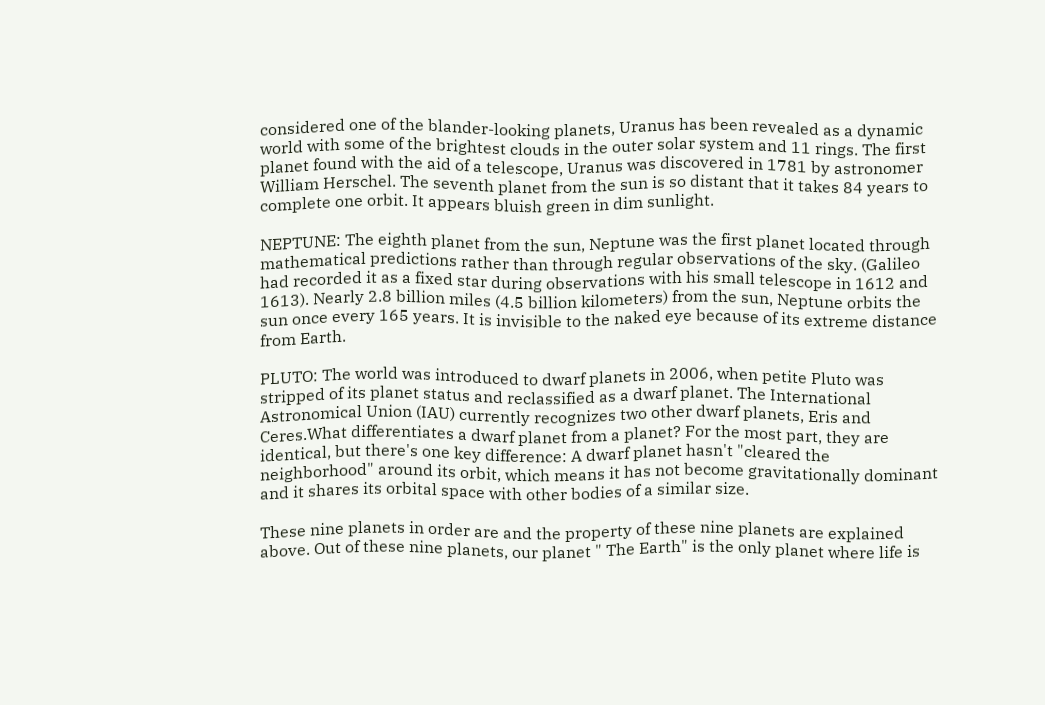considered one of the blander-looking planets, Uranus has been revealed as a dynamic world with some of the brightest clouds in the outer solar system and 11 rings. The first planet found with the aid of a telescope, Uranus was discovered in 1781 by astronomer William Herschel. The seventh planet from the sun is so distant that it takes 84 years to complete one orbit. It appears bluish green in dim sunlight.

NEPTUNE: The eighth planet from the sun, Neptune was the first planet located through mathematical predictions rather than through regular observations of the sky. (Galileo had recorded it as a fixed star during observations with his small telescope in 1612 and 1613). Nearly 2.8 billion miles (4.5 billion kilometers) from the sun, Neptune orbits the sun once every 165 years. It is invisible to the naked eye because of its extreme distance from Earth.

PLUTO: The world was introduced to dwarf planets in 2006, when petite Pluto was stripped of its planet status and reclassified as a dwarf planet. The International Astronomical Union (IAU) currently recognizes two other dwarf planets, Eris and Ceres.What differentiates a dwarf planet from a planet? For the most part, they are identical, but there's one key difference: A dwarf planet hasn't "cleared the neighborhood" around its orbit, which means it has not become gravitationally dominant and it shares its orbital space with other bodies of a similar size.

These nine planets in order are and the property of these nine planets are explained above. Out of these nine planets, our planet " The Earth" is the only planet where life is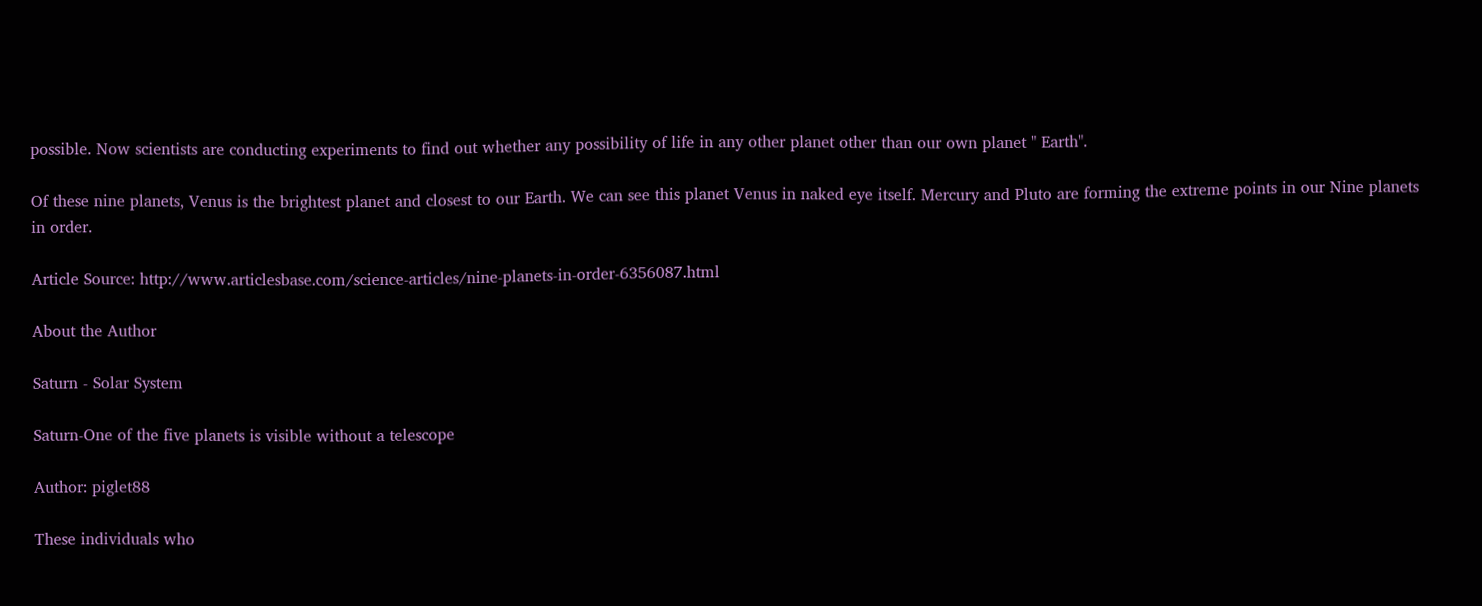possible. Now scientists are conducting experiments to find out whether any possibility of life in any other planet other than our own planet " Earth".

Of these nine planets, Venus is the brightest planet and closest to our Earth. We can see this planet Venus in naked eye itself. Mercury and Pluto are forming the extreme points in our Nine planets in order.

Article Source: http://www.articlesbase.com/science-articles/nine-planets-in-order-6356087.html

About the Author

Saturn - Solar System

Saturn-One of the five planets is visible without a telescope

Author: piglet88

These individuals who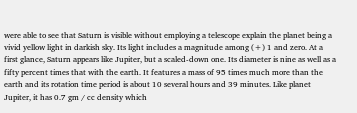were able to see that Saturn is visible without employing a telescope explain the planet being a vivid yellow light in darkish sky. Its light includes a magnitude among (+) 1 and zero. At a first glance, Saturn appears like Jupiter, but a scaled-down one. Its diameter is nine as well as a fifty percent times that with the earth. It features a mass of 95 times much more than the earth and its rotation time period is about 10 several hours and 39 minutes. Like planet Jupiter, it has 0.7 gm / cc density which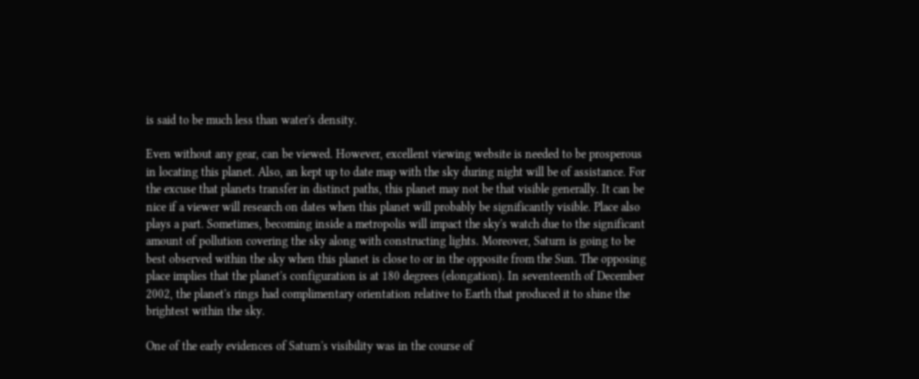is said to be much less than water's density.

Even without any gear, can be viewed. However, excellent viewing website is needed to be prosperous in locating this planet. Also, an kept up to date map with the sky during night will be of assistance. For the excuse that planets transfer in distinct paths, this planet may not be that visible generally. It can be nice if a viewer will research on dates when this planet will probably be significantly visible. Place also plays a part. Sometimes, becoming inside a metropolis will impact the sky's watch due to the significant amount of pollution covering the sky along with constructing lights. Moreover, Saturn is going to be best observed within the sky when this planet is close to or in the opposite from the Sun. The opposing place implies that the planet's configuration is at 180 degrees (elongation). In seventeenth of December 2002, the planet's rings had complimentary orientation relative to Earth that produced it to shine the brightest within the sky.

One of the early evidences of Saturn's visibility was in the course of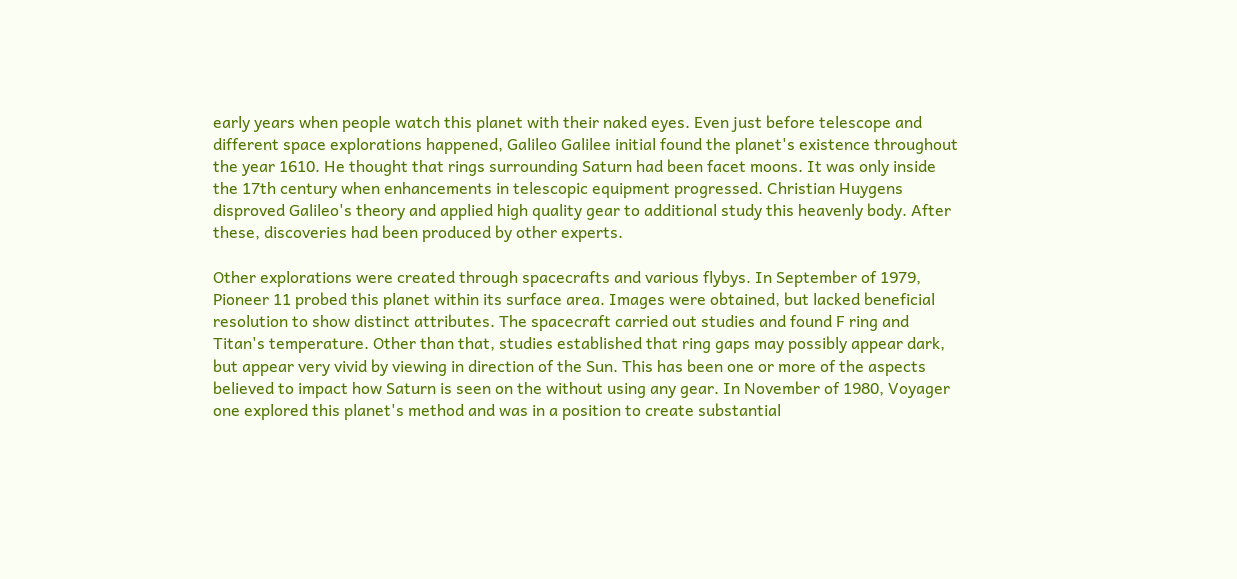early years when people watch this planet with their naked eyes. Even just before telescope and different space explorations happened, Galileo Galilee initial found the planet's existence throughout the year 1610. He thought that rings surrounding Saturn had been facet moons. It was only inside the 17th century when enhancements in telescopic equipment progressed. Christian Huygens disproved Galileo's theory and applied high quality gear to additional study this heavenly body. After these, discoveries had been produced by other experts.

Other explorations were created through spacecrafts and various flybys. In September of 1979, Pioneer 11 probed this planet within its surface area. Images were obtained, but lacked beneficial resolution to show distinct attributes. The spacecraft carried out studies and found F ring and Titan's temperature. Other than that, studies established that ring gaps may possibly appear dark, but appear very vivid by viewing in direction of the Sun. This has been one or more of the aspects believed to impact how Saturn is seen on the without using any gear. In November of 1980, Voyager one explored this planet's method and was in a position to create substantial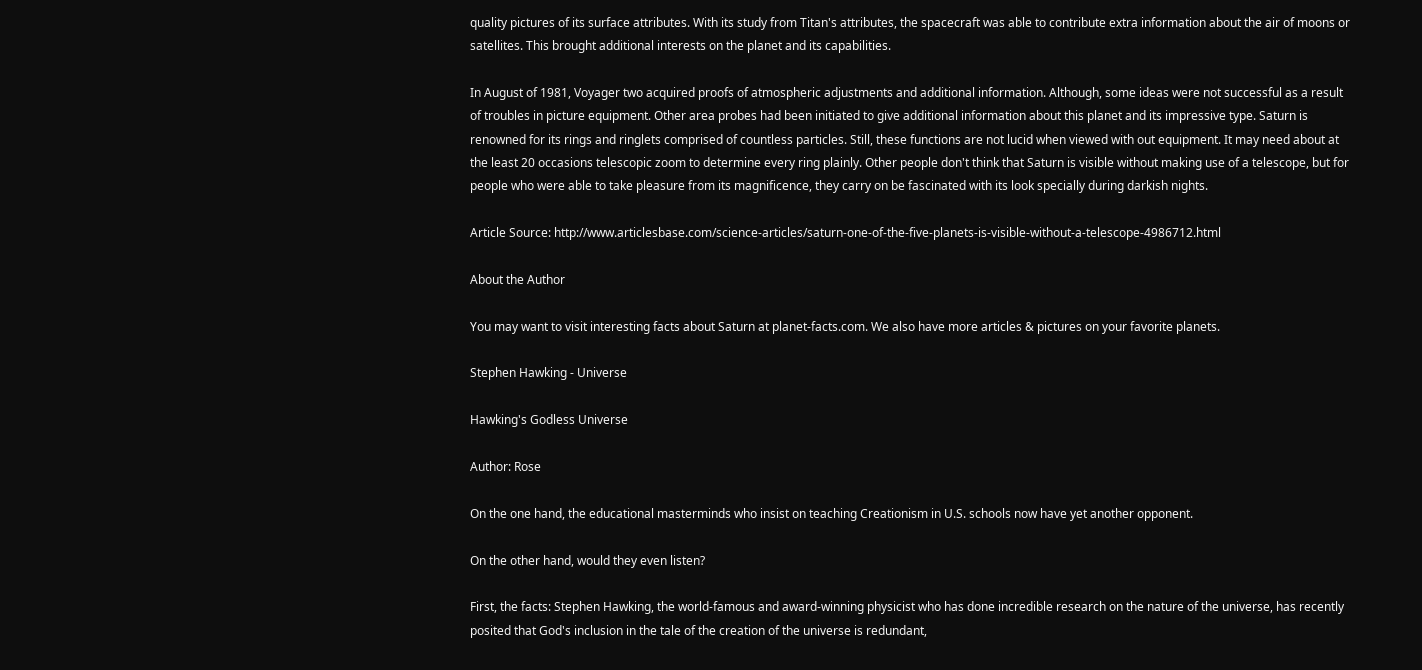quality pictures of its surface attributes. With its study from Titan's attributes, the spacecraft was able to contribute extra information about the air of moons or satellites. This brought additional interests on the planet and its capabilities.

In August of 1981, Voyager two acquired proofs of atmospheric adjustments and additional information. Although, some ideas were not successful as a result of troubles in picture equipment. Other area probes had been initiated to give additional information about this planet and its impressive type. Saturn is renowned for its rings and ringlets comprised of countless particles. Still, these functions are not lucid when viewed with out equipment. It may need about at the least 20 occasions telescopic zoom to determine every ring plainly. Other people don't think that Saturn is visible without making use of a telescope, but for people who were able to take pleasure from its magnificence, they carry on be fascinated with its look specially during darkish nights.

Article Source: http://www.articlesbase.com/science-articles/saturn-one-of-the-five-planets-is-visible-without-a-telescope-4986712.html

About the Author

You may want to visit interesting facts about Saturn at planet-facts.com. We also have more articles & pictures on your favorite planets.

Stephen Hawking - Universe

Hawking's Godless Universe

Author: Rose

On the one hand, the educational masterminds who insist on teaching Creationism in U.S. schools now have yet another opponent.

On the other hand, would they even listen?

First, the facts: Stephen Hawking, the world-famous and award-winning physicist who has done incredible research on the nature of the universe, has recently posited that God's inclusion in the tale of the creation of the universe is redundant,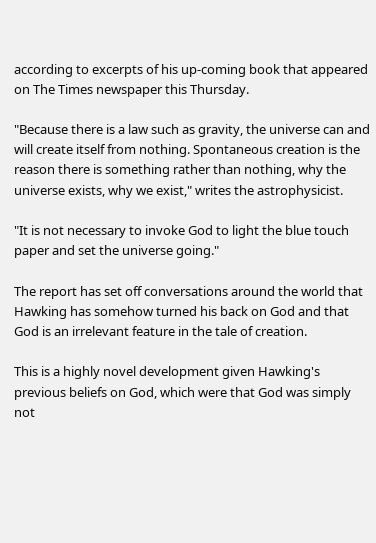according to excerpts of his up-coming book that appeared on The Times newspaper this Thursday.

"Because there is a law such as gravity, the universe can and will create itself from nothing. Spontaneous creation is the reason there is something rather than nothing, why the universe exists, why we exist," writes the astrophysicist.

"It is not necessary to invoke God to light the blue touch paper and set the universe going."

The report has set off conversations around the world that Hawking has somehow turned his back on God and that God is an irrelevant feature in the tale of creation.

This is a highly novel development given Hawking's previous beliefs on God, which were that God was simply not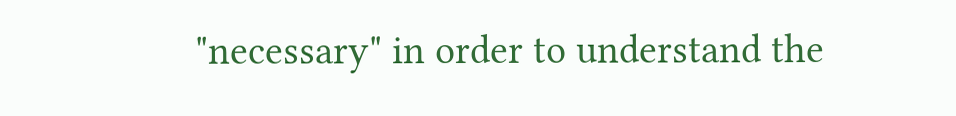"necessary" in order to understand the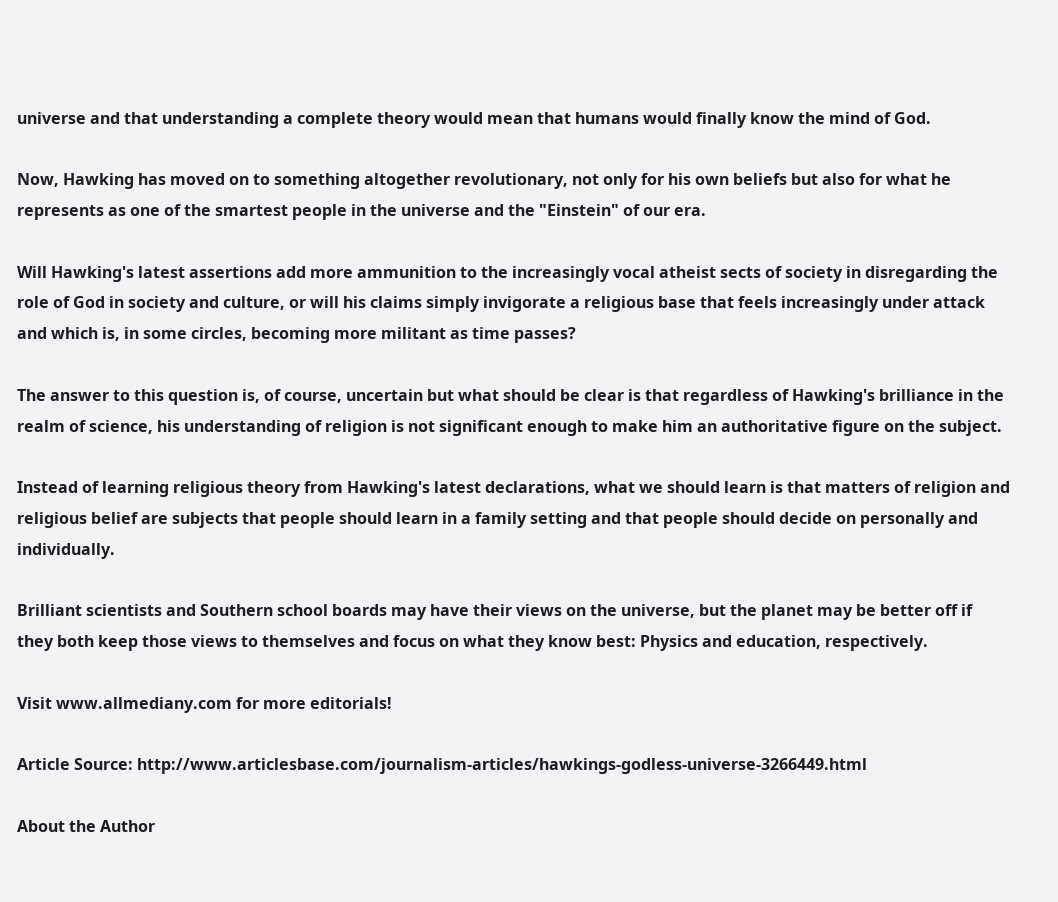universe and that understanding a complete theory would mean that humans would finally know the mind of God.

Now, Hawking has moved on to something altogether revolutionary, not only for his own beliefs but also for what he represents as one of the smartest people in the universe and the "Einstein" of our era.

Will Hawking's latest assertions add more ammunition to the increasingly vocal atheist sects of society in disregarding the role of God in society and culture, or will his claims simply invigorate a religious base that feels increasingly under attack and which is, in some circles, becoming more militant as time passes?

The answer to this question is, of course, uncertain but what should be clear is that regardless of Hawking's brilliance in the realm of science, his understanding of religion is not significant enough to make him an authoritative figure on the subject.

Instead of learning religious theory from Hawking's latest declarations, what we should learn is that matters of religion and religious belief are subjects that people should learn in a family setting and that people should decide on personally and individually.

Brilliant scientists and Southern school boards may have their views on the universe, but the planet may be better off if they both keep those views to themselves and focus on what they know best: Physics and education, respectively.

Visit www.allmediany.com for more editorials!

Article Source: http://www.articlesbase.com/journalism-articles/hawkings-godless-universe-3266449.html

About the Author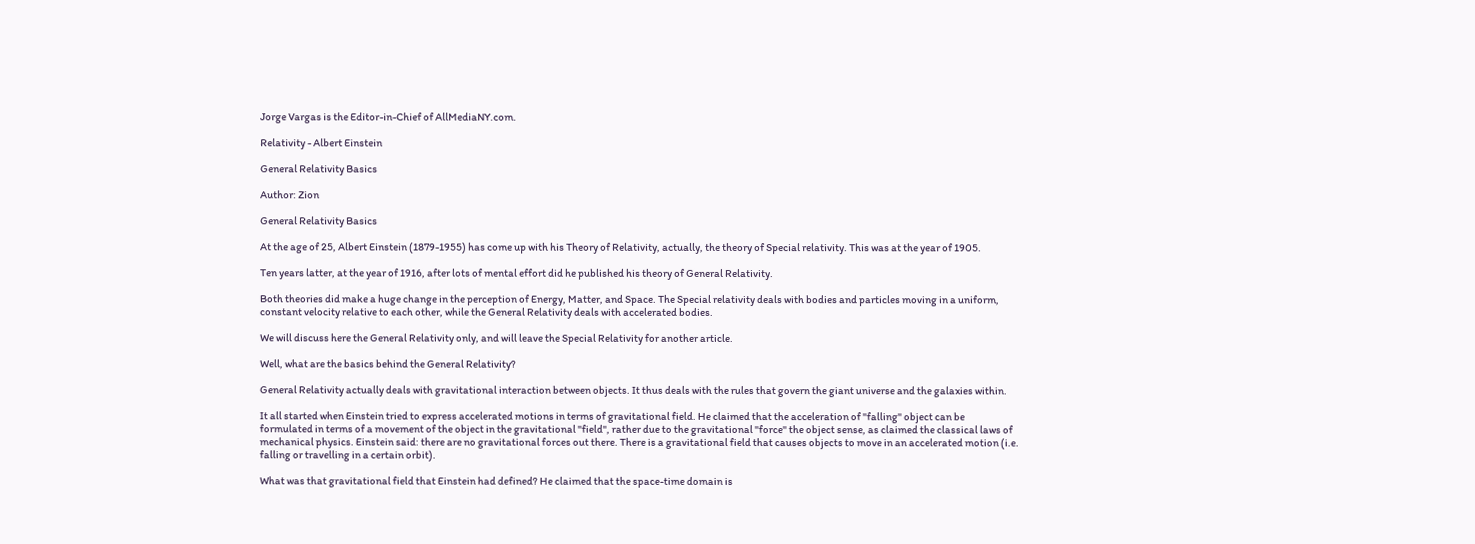Jorge Vargas is the Editor-in-Chief of AllMediaNY.com.

Relativity - Albert Einstein

General Relativity Basics

Author: Zion

General Relativity Basics

At the age of 25, Albert Einstein (1879-1955) has come up with his Theory of Relativity, actually, the theory of Special relativity. This was at the year of 1905.

Ten years latter, at the year of 1916, after lots of mental effort did he published his theory of General Relativity.

Both theories did make a huge change in the perception of Energy, Matter, and Space. The Special relativity deals with bodies and particles moving in a uniform, constant velocity relative to each other, while the General Relativity deals with accelerated bodies.

We will discuss here the General Relativity only, and will leave the Special Relativity for another article.

Well, what are the basics behind the General Relativity?

General Relativity actually deals with gravitational interaction between objects. It thus deals with the rules that govern the giant universe and the galaxies within.

It all started when Einstein tried to express accelerated motions in terms of gravitational field. He claimed that the acceleration of "falling" object can be formulated in terms of a movement of the object in the gravitational "field", rather due to the gravitational "force" the object sense, as claimed the classical laws of mechanical physics. Einstein said: there are no gravitational forces out there. There is a gravitational field that causes objects to move in an accelerated motion (i.e. falling or travelling in a certain orbit).

What was that gravitational field that Einstein had defined? He claimed that the space-time domain is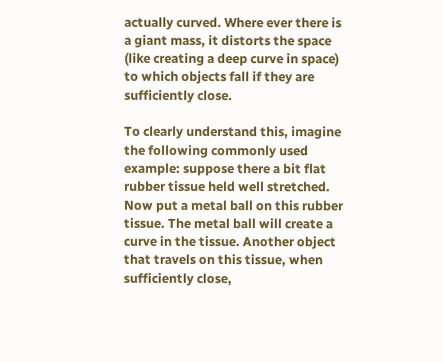actually curved. Where ever there is a giant mass, it distorts the space (like creating a deep curve in space) to which objects fall if they are sufficiently close.

To clearly understand this, imagine the following commonly used example: suppose there a bit flat rubber tissue held well stretched. Now put a metal ball on this rubber tissue. The metal ball will create a curve in the tissue. Another object that travels on this tissue, when sufficiently close,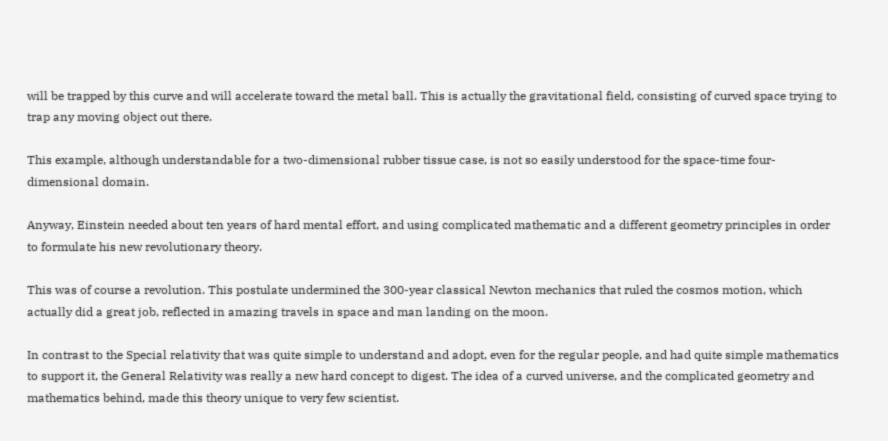will be trapped by this curve and will accelerate toward the metal ball. This is actually the gravitational field, consisting of curved space trying to trap any moving object out there.

This example, although understandable for a two-dimensional rubber tissue case, is not so easily understood for the space-time four-dimensional domain.

Anyway, Einstein needed about ten years of hard mental effort, and using complicated mathematic and a different geometry principles in order to formulate his new revolutionary theory.

This was of course a revolution. This postulate undermined the 300-year classical Newton mechanics that ruled the cosmos motion, which actually did a great job, reflected in amazing travels in space and man landing on the moon.

In contrast to the Special relativity that was quite simple to understand and adopt, even for the regular people, and had quite simple mathematics to support it, the General Relativity was really a new hard concept to digest. The idea of a curved universe, and the complicated geometry and mathematics behind, made this theory unique to very few scientist.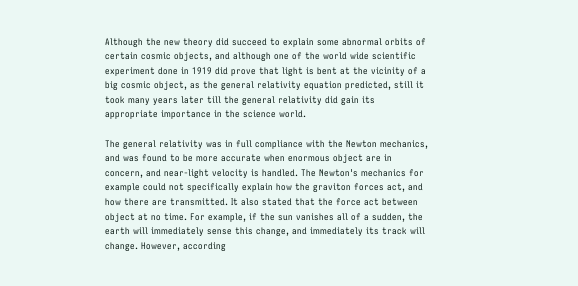Although the new theory did succeed to explain some abnormal orbits of certain cosmic objects, and although one of the world wide scientific experiment done in 1919 did prove that light is bent at the vicinity of a big cosmic object, as the general relativity equation predicted, still it took many years later till the general relativity did gain its appropriate importance in the science world.

The general relativity was in full compliance with the Newton mechanics, and was found to be more accurate when enormous object are in concern, and near-light velocity is handled. The Newton's mechanics for example could not specifically explain how the graviton forces act, and how there are transmitted. It also stated that the force act between object at no time. For example, if the sun vanishes all of a sudden, the earth will immediately sense this change, and immediately its track will change. However, according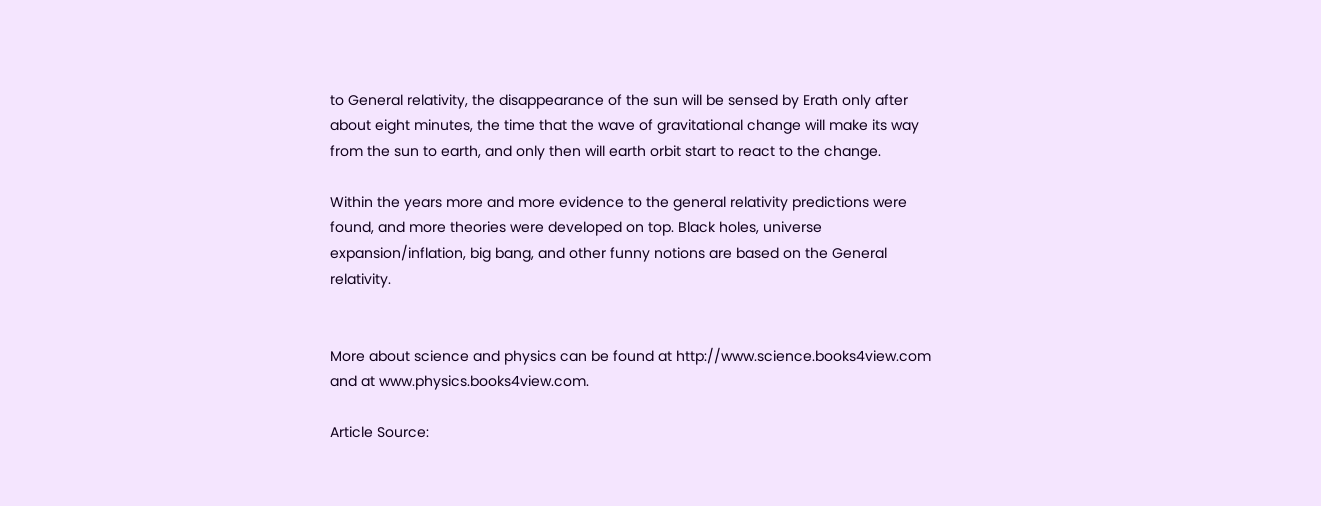to General relativity, the disappearance of the sun will be sensed by Erath only after about eight minutes, the time that the wave of gravitational change will make its way from the sun to earth, and only then will earth orbit start to react to the change.

Within the years more and more evidence to the general relativity predictions were found, and more theories were developed on top. Black holes, universe expansion/inflation, big bang, and other funny notions are based on the General relativity.


More about science and physics can be found at http://www.science.books4view.com and at www.physics.books4view.com.

Article Source: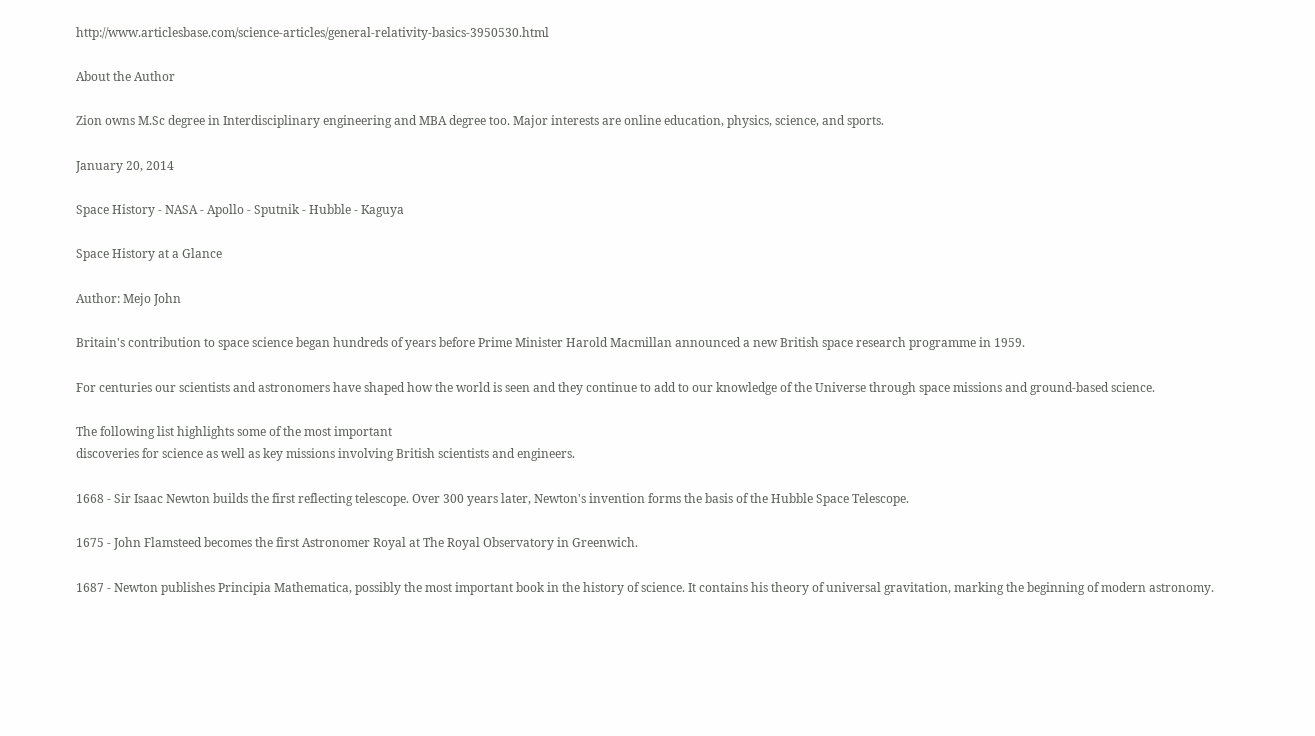http://www.articlesbase.com/science-articles/general-relativity-basics-3950530.html

About the Author

Zion owns M.Sc degree in Interdisciplinary engineering and MBA degree too. Major interests are online education, physics, science, and sports.

January 20, 2014

Space History - NASA - Apollo - Sputnik - Hubble - Kaguya

Space History at a Glance

Author: Mejo John

Britain's contribution to space science began hundreds of years before Prime Minister Harold Macmillan announced a new British space research programme in 1959.

For centuries our scientists and astronomers have shaped how the world is seen and they continue to add to our knowledge of the Universe through space missions and ground-based science.

The following list highlights some of the most important
discoveries for science as well as key missions involving British scientists and engineers.

1668 - Sir Isaac Newton builds the first reflecting telescope. Over 300 years later, Newton's invention forms the basis of the Hubble Space Telescope.

1675 - John Flamsteed becomes the first Astronomer Royal at The Royal Observatory in Greenwich.

1687 - Newton publishes Principia Mathematica, possibly the most important book in the history of science. It contains his theory of universal gravitation, marking the beginning of modern astronomy.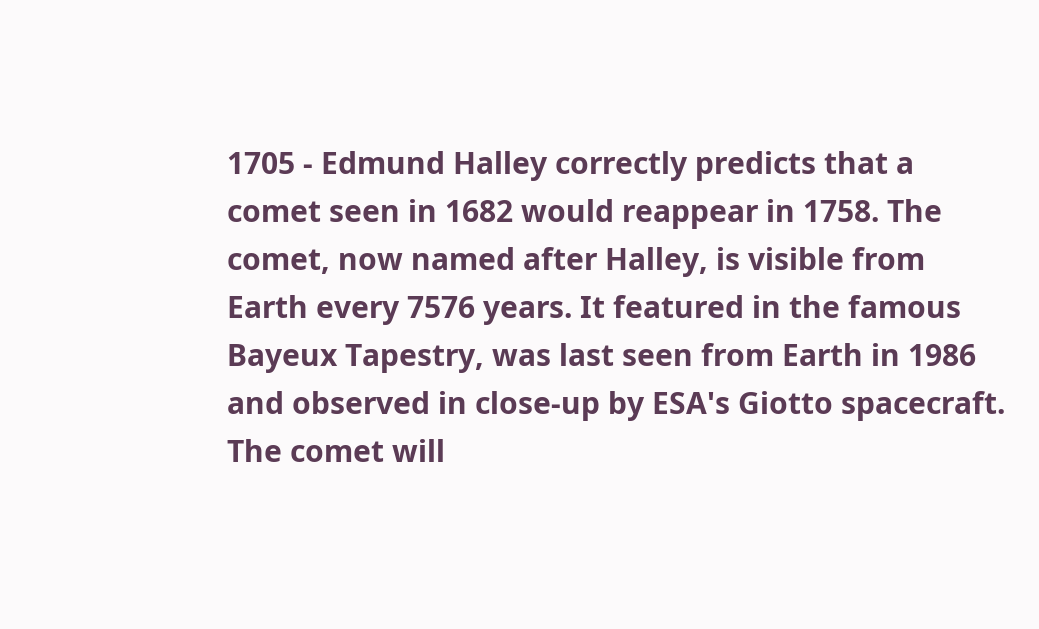1705 - Edmund Halley correctly predicts that a comet seen in 1682 would reappear in 1758. The comet, now named after Halley, is visible from Earth every 7576 years. It featured in the famous Bayeux Tapestry, was last seen from Earth in 1986 and observed in close-up by ESA's Giotto spacecraft. The comet will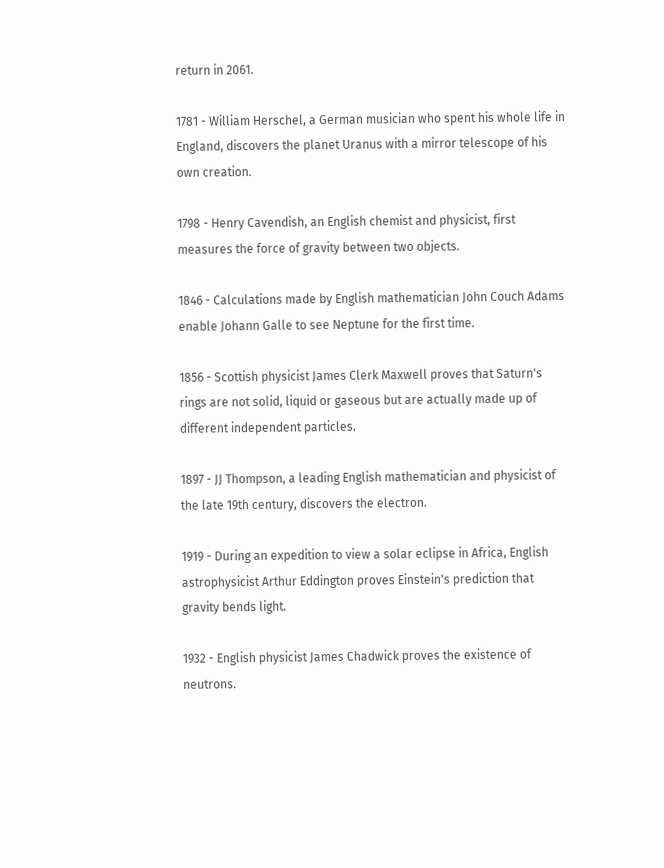return in 2061.

1781 - William Herschel, a German musician who spent his whole life in England, discovers the planet Uranus with a mirror telescope of his own creation.

1798 - Henry Cavendish, an English chemist and physicist, first measures the force of gravity between two objects.

1846 - Calculations made by English mathematician John Couch Adams enable Johann Galle to see Neptune for the first time.

1856 - Scottish physicist James Clerk Maxwell proves that Saturn's rings are not solid, liquid or gaseous but are actually made up of different independent particles.

1897 - JJ Thompson, a leading English mathematician and physicist of the late 19th century, discovers the electron.

1919 - During an expedition to view a solar eclipse in Africa, English astrophysicist Arthur Eddington proves Einstein's prediction that gravity bends light.

1932 - English physicist James Chadwick proves the existence of neutrons.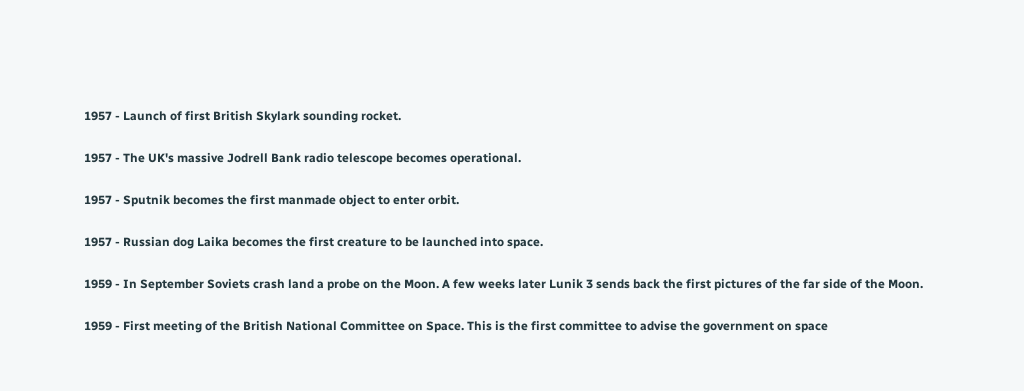1957 - Launch of first British Skylark sounding rocket.

1957 - The UK's massive Jodrell Bank radio telescope becomes operational.

1957 - Sputnik becomes the first manmade object to enter orbit.

1957 - Russian dog Laika becomes the first creature to be launched into space.

1959 - In September Soviets crash land a probe on the Moon. A few weeks later Lunik 3 sends back the first pictures of the far side of the Moon.

1959 - First meeting of the British National Committee on Space. This is the first committee to advise the government on space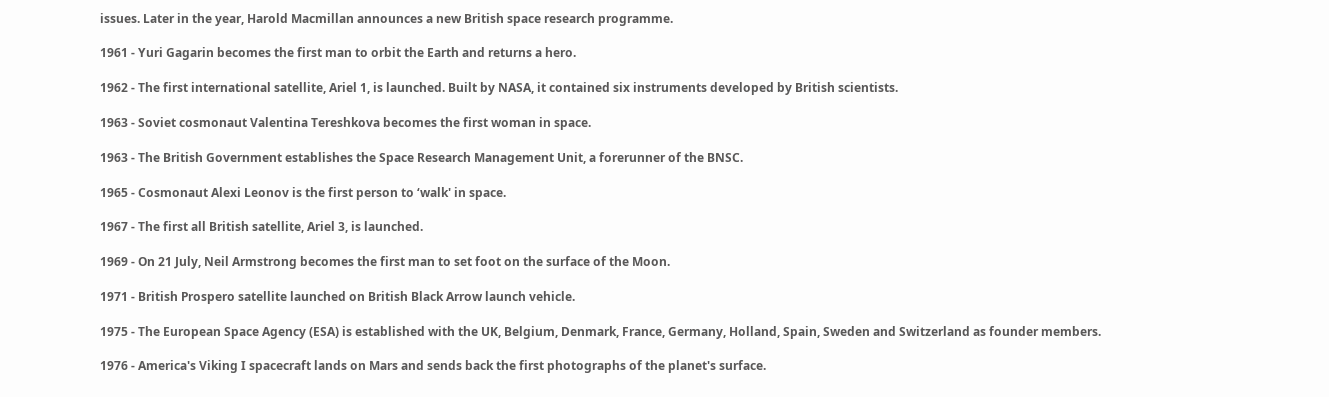issues. Later in the year, Harold Macmillan announces a new British space research programme.

1961 - Yuri Gagarin becomes the first man to orbit the Earth and returns a hero.

1962 - The first international satellite, Ariel 1, is launched. Built by NASA, it contained six instruments developed by British scientists.

1963 - Soviet cosmonaut Valentina Tereshkova becomes the first woman in space.

1963 - The British Government establishes the Space Research Management Unit, a forerunner of the BNSC.

1965 - Cosmonaut Alexi Leonov is the first person to ‘walk' in space.

1967 - The first all British satellite, Ariel 3, is launched.

1969 - On 21 July, Neil Armstrong becomes the first man to set foot on the surface of the Moon.

1971 - British Prospero satellite launched on British Black Arrow launch vehicle.

1975 - The European Space Agency (ESA) is established with the UK, Belgium, Denmark, France, Germany, Holland, Spain, Sweden and Switzerland as founder members.

1976 - America's Viking I spacecraft lands on Mars and sends back the first photographs of the planet's surface.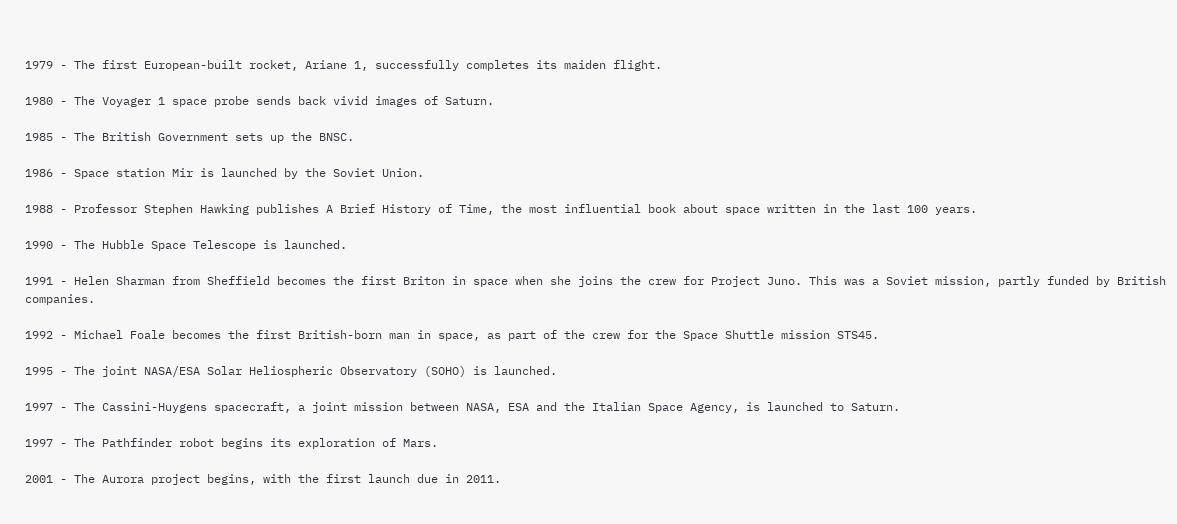1979 - The first European-built rocket, Ariane 1, successfully completes its maiden flight.

1980 - The Voyager 1 space probe sends back vivid images of Saturn.

1985 - The British Government sets up the BNSC.

1986 - Space station Mir is launched by the Soviet Union.

1988 - Professor Stephen Hawking publishes A Brief History of Time, the most influential book about space written in the last 100 years.

1990 - The Hubble Space Telescope is launched.

1991 - Helen Sharman from Sheffield becomes the first Briton in space when she joins the crew for Project Juno. This was a Soviet mission, partly funded by British companies.

1992 - Michael Foale becomes the first British-born man in space, as part of the crew for the Space Shuttle mission STS45.

1995 - The joint NASA/ESA Solar Heliospheric Observatory (SOHO) is launched.

1997 - The Cassini-Huygens spacecraft, a joint mission between NASA, ESA and the Italian Space Agency, is launched to Saturn.

1997 - The Pathfinder robot begins its exploration of Mars.

2001 - The Aurora project begins, with the first launch due in 2011.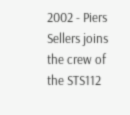2002 - Piers Sellers joins the crew of the STS112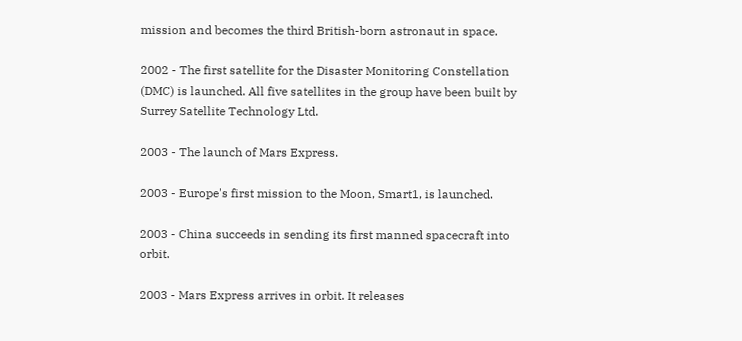mission and becomes the third British-born astronaut in space.

2002 - The first satellite for the Disaster Monitoring Constellation (DMC) is launched. All five satellites in the group have been built by Surrey Satellite Technology Ltd.

2003 - The launch of Mars Express.

2003 - Europe's first mission to the Moon, Smart1, is launched.

2003 - China succeeds in sending its first manned spacecraft into orbit.

2003 - Mars Express arrives in orbit. It releases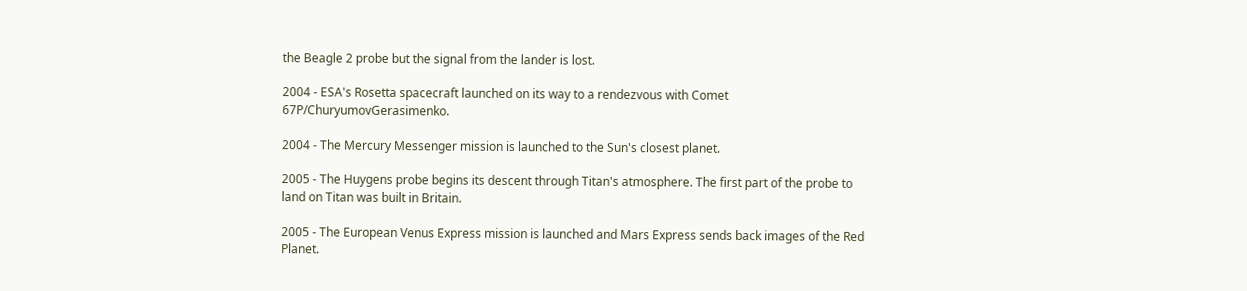the Beagle 2 probe but the signal from the lander is lost.

2004 - ESA's Rosetta spacecraft launched on its way to a rendezvous with Comet 67P/ChuryumovGerasimenko.

2004 - The Mercury Messenger mission is launched to the Sun's closest planet.

2005 - The Huygens probe begins its descent through Titan's atmosphere. The first part of the probe to land on Titan was built in Britain.

2005 - The European Venus Express mission is launched and Mars Express sends back images of the Red Planet.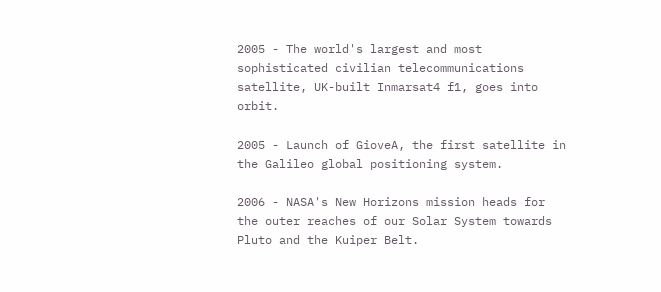2005 - The world's largest and most sophisticated civilian telecommunications satellite, UK-built Inmarsat4 f1, goes into orbit.

2005 - Launch of GioveA, the first satellite in the Galileo global positioning system.

2006 - NASA's New Horizons mission heads for the outer reaches of our Solar System towards Pluto and the Kuiper Belt.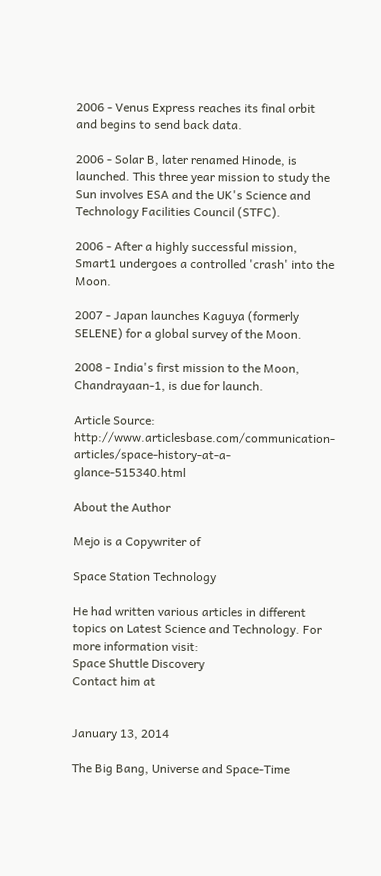2006 - Venus Express reaches its final orbit and begins to send back data.

2006 - Solar B, later renamed Hinode, is launched. This three year mission to study the Sun involves ESA and the UK's Science and Technology Facilities Council (STFC).

2006 - After a highly successful mission, Smart1 undergoes a controlled 'crash' into the Moon.

2007 - Japan launches Kaguya (formerly SELENE) for a global survey of the Moon.

2008 - India's first mission to the Moon, Chandrayaan-1, is due for launch.

Article Source: http://www.articlesbase.com/communication-articles/space-history-at-a-glance-515340.html

About the Author

Mejo is a Copywriter of

Space Station Technology

He had written various articles in different topics on Latest Science and Technology. For more information visit:
Space Shuttle Discovery
Contact him at


January 13, 2014

The Big Bang, Universe and Space-Time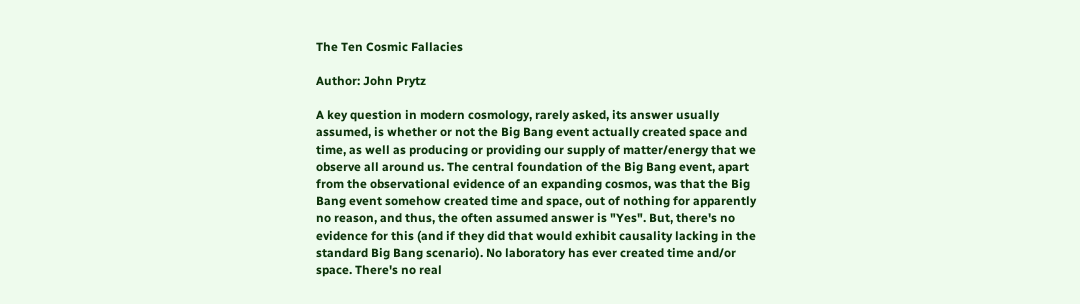The Ten Cosmic Fallacies

Author: John Prytz

A key question in modern cosmology, rarely asked, its answer usually assumed, is whether or not the Big Bang event actually created space and time, as well as producing or providing our supply of matter/energy that we observe all around us. The central foundation of the Big Bang event, apart from the observational evidence of an expanding cosmos, was that the Big Bang event somehow created time and space, out of nothing for apparently no reason, and thus, the often assumed answer is "Yes". But, there's no evidence for this (and if they did that would exhibit causality lacking in the standard Big Bang scenario). No laboratory has ever created time and/or space. There's no real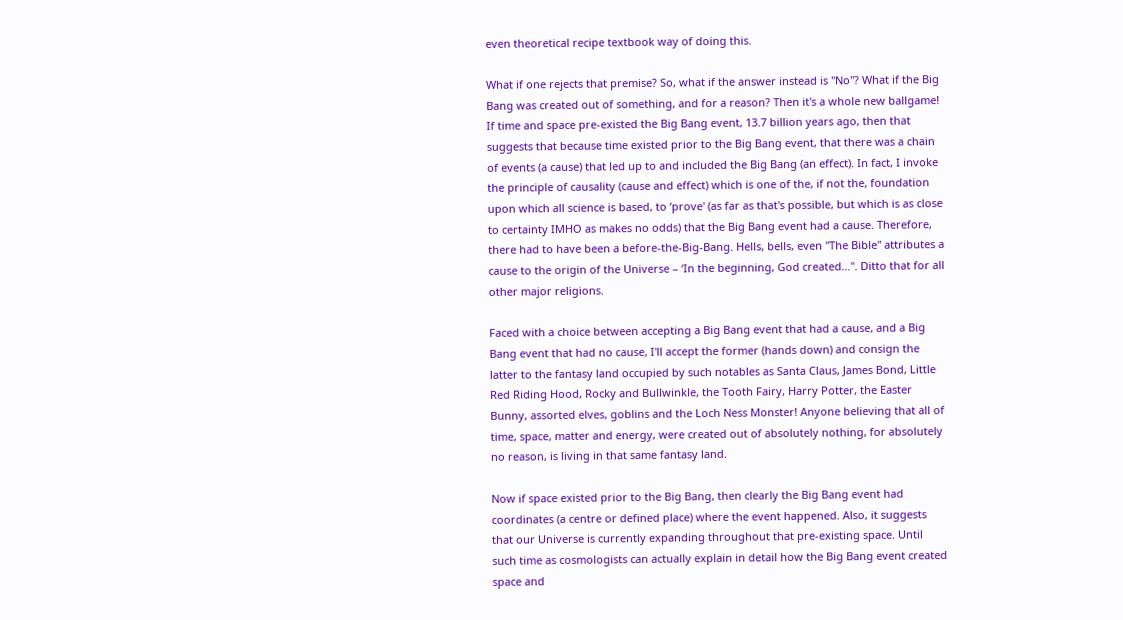even theoretical recipe textbook way of doing this.

What if one rejects that premise? So, what if the answer instead is "No"? What if the Big Bang was created out of something, and for a reason? Then it's a whole new ballgame! If time and space pre-existed the Big Bang event, 13.7 billion years ago, then that suggests that because time existed prior to the Big Bang event, that there was a chain of events (a cause) that led up to and included the Big Bang (an effect). In fact, I invoke the principle of causality (cause and effect) which is one of the, if not the, foundation upon which all science is based, to ‘prove' (as far as that's possible, but which is as close to certainty IMHO as makes no odds) that the Big Bang event had a cause. Therefore, there had to have been a before-the-Big-Bang. Hells, bells, even "The Bible" attributes a cause to the origin of the Universe – ‘In the beginning, God created…". Ditto that for all other major religions.

Faced with a choice between accepting a Big Bang event that had a cause, and a Big Bang event that had no cause, I'll accept the former (hands down) and consign the latter to the fantasy land occupied by such notables as Santa Claus, James Bond, Little Red Riding Hood, Rocky and Bullwinkle, the Tooth Fairy, Harry Potter, the Easter Bunny, assorted elves, goblins and the Loch Ness Monster! Anyone believing that all of time, space, matter and energy, were created out of absolutely nothing, for absolutely no reason, is living in that same fantasy land.

Now if space existed prior to the Big Bang, then clearly the Big Bang event had coordinates (a centre or defined place) where the event happened. Also, it suggests that our Universe is currently expanding throughout that pre-existing space. Until such time as cosmologists can actually explain in detail how the Big Bang event created space and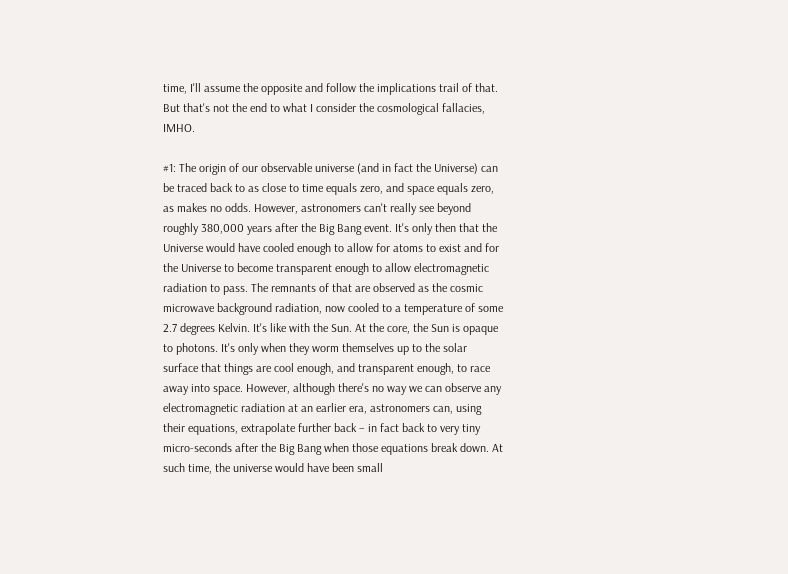time, I'll assume the opposite and follow the implications trail of that. But that's not the end to what I consider the cosmological fallacies, IMHO.

#1: The origin of our observable universe (and in fact the Universe) can be traced back to as close to time equals zero, and space equals zero, as makes no odds. However, astronomers can't really see beyond roughly 380,000 years after the Big Bang event. It's only then that the Universe would have cooled enough to allow for atoms to exist and for the Universe to become transparent enough to allow electromagnetic radiation to pass. The remnants of that are observed as the cosmic microwave background radiation, now cooled to a temperature of some 2.7 degrees Kelvin. It's like with the Sun. At the core, the Sun is opaque to photons. It's only when they worm themselves up to the solar surface that things are cool enough, and transparent enough, to race away into space. However, although there's no way we can observe any electromagnetic radiation at an earlier era, astronomers can, using their equations, extrapolate further back – in fact back to very tiny micro-seconds after the Big Bang when those equations break down. At such time, the universe would have been small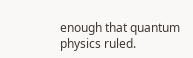enough that quantum physics ruled.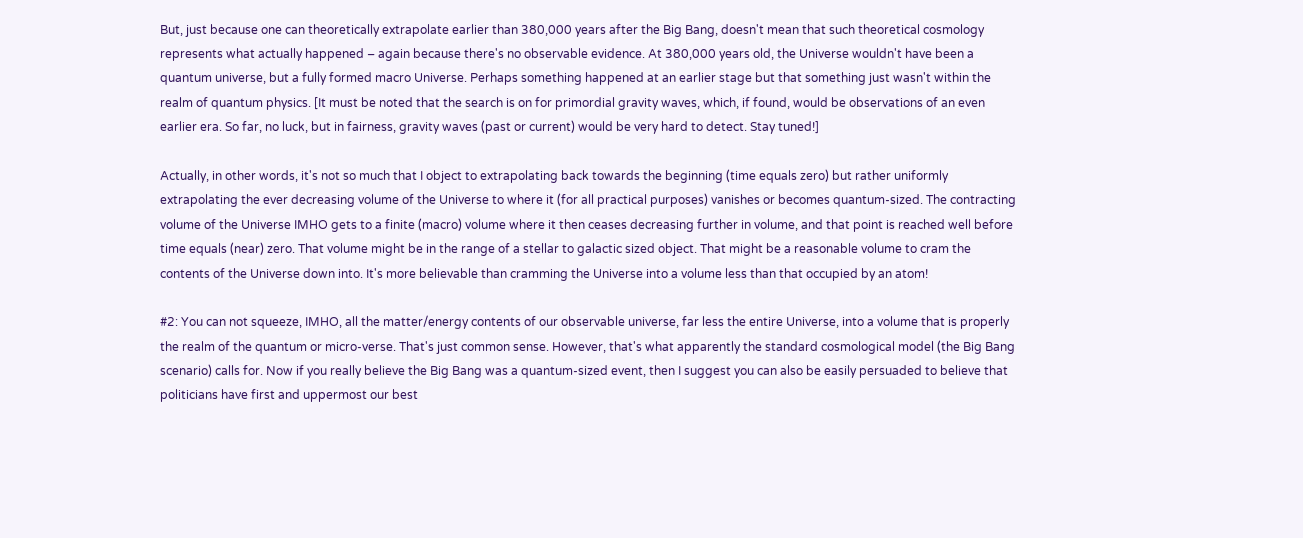But, just because one can theoretically extrapolate earlier than 380,000 years after the Big Bang, doesn't mean that such theoretical cosmology represents what actually happened – again because there's no observable evidence. At 380,000 years old, the Universe wouldn't have been a quantum universe, but a fully formed macro Universe. Perhaps something happened at an earlier stage but that something just wasn't within the realm of quantum physics. [It must be noted that the search is on for primordial gravity waves, which, if found, would be observations of an even earlier era. So far, no luck, but in fairness, gravity waves (past or current) would be very hard to detect. Stay tuned!]

Actually, in other words, it's not so much that I object to extrapolating back towards the beginning (time equals zero) but rather uniformly extrapolating the ever decreasing volume of the Universe to where it (for all practical purposes) vanishes or becomes quantum-sized. The contracting volume of the Universe IMHO gets to a finite (macro) volume where it then ceases decreasing further in volume, and that point is reached well before time equals (near) zero. That volume might be in the range of a stellar to galactic sized object. That might be a reasonable volume to cram the contents of the Universe down into. It's more believable than cramming the Universe into a volume less than that occupied by an atom!

#2: You can not squeeze, IMHO, all the matter/energy contents of our observable universe, far less the entire Universe, into a volume that is properly the realm of the quantum or micro-verse. That's just common sense. However, that's what apparently the standard cosmological model (the Big Bang scenario) calls for. Now if you really believe the Big Bang was a quantum-sized event, then I suggest you can also be easily persuaded to believe that politicians have first and uppermost our best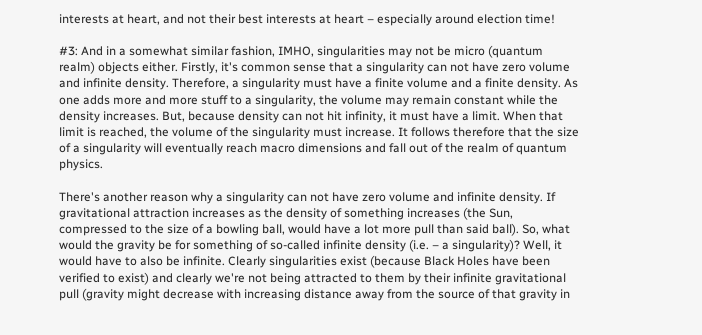interests at heart, and not their best interests at heart – especially around election time!

#3: And in a somewhat similar fashion, IMHO, singularities may not be micro (quantum realm) objects either. Firstly, it's common sense that a singularity can not have zero volume and infinite density. Therefore, a singularity must have a finite volume and a finite density. As one adds more and more stuff to a singularity, the volume may remain constant while the density increases. But, because density can not hit infinity, it must have a limit. When that limit is reached, the volume of the singularity must increase. It follows therefore that the size of a singularity will eventually reach macro dimensions and fall out of the realm of quantum physics.

There's another reason why a singularity can not have zero volume and infinite density. If gravitational attraction increases as the density of something increases (the Sun, compressed to the size of a bowling ball, would have a lot more pull than said ball). So, what would the gravity be for something of so-called infinite density (i.e. – a singularity)? Well, it would have to also be infinite. Clearly singularities exist (because Black Holes have been verified to exist) and clearly we're not being attracted to them by their infinite gravitational pull (gravity might decrease with increasing distance away from the source of that gravity in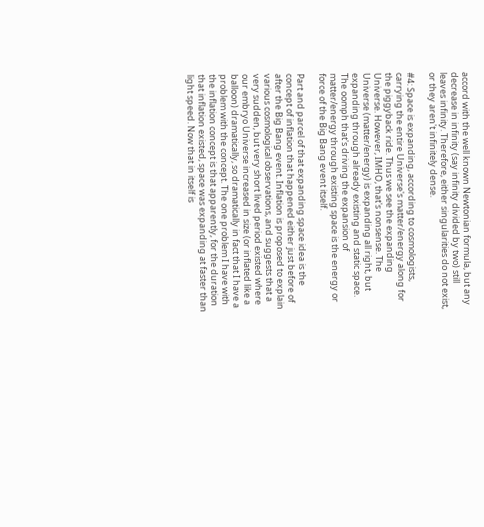accord with the well known Newtonian formula, but any decrease in infinity (say infinity divided by two) still leaves infinity. Therefore, either singularities do not exist, or they aren't infinitely dense.

#4: Space is expanding, according to cosmologists, carrying the entire Universe's matter/energy along for the piggyback ride. Thus we see the expanding Universe. However, IMHO, that's nonsense. The Universe (matter/energy) is expanding all right, but expanding through already existing and static space. The oomph that's driving the expansion of matter/energy through existing space is the energy or force of the Big Bang event itself.

Part and parcel of that expanding space idea is the concept of inflation that happened either just before of after the Big Bang event. Inflation is proposed to explain various cosmological observations, and suggests that a very sudden, but very short lived period existed where our embryo Universe increased in size (or inflated like a balloon) dramatically, so dramatically in fact that I have a problem with the concept. The one problem I have with the inflation concept is that apparently, for the duration that inflation existed, space was expanding at faster than light speed. Now that in itself is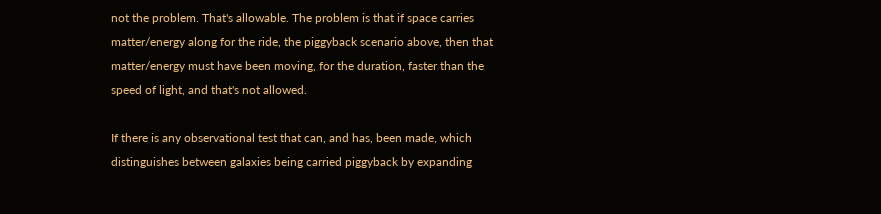not the problem. That's allowable. The problem is that if space carries matter/energy along for the ride, the piggyback scenario above, then that matter/energy must have been moving, for the duration, faster than the speed of light, and that's not allowed.

If there is any observational test that can, and has, been made, which distinguishes between galaxies being carried piggyback by expanding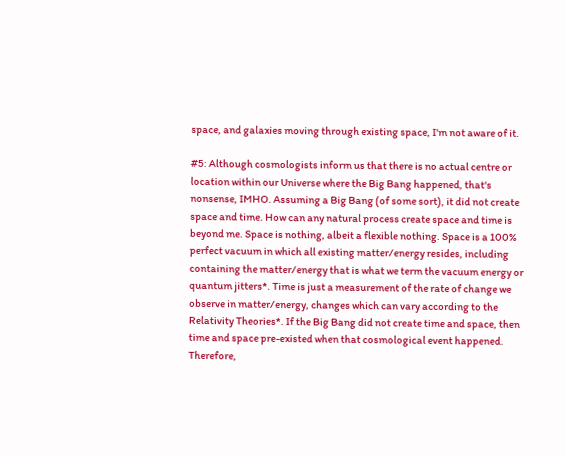space, and galaxies moving through existing space, I'm not aware of it.

#5: Although cosmologists inform us that there is no actual centre or location within our Universe where the Big Bang happened, that's nonsense, IMHO. Assuming a Big Bang (of some sort), it did not create space and time. How can any natural process create space and time is beyond me. Space is nothing, albeit a flexible nothing. Space is a 100% perfect vacuum in which all existing matter/energy resides, including containing the matter/energy that is what we term the vacuum energy or quantum jitters*. Time is just a measurement of the rate of change we observe in matter/energy, changes which can vary according to the Relativity Theories*. If the Big Bang did not create time and space, then time and space pre-existed when that cosmological event happened. Therefore,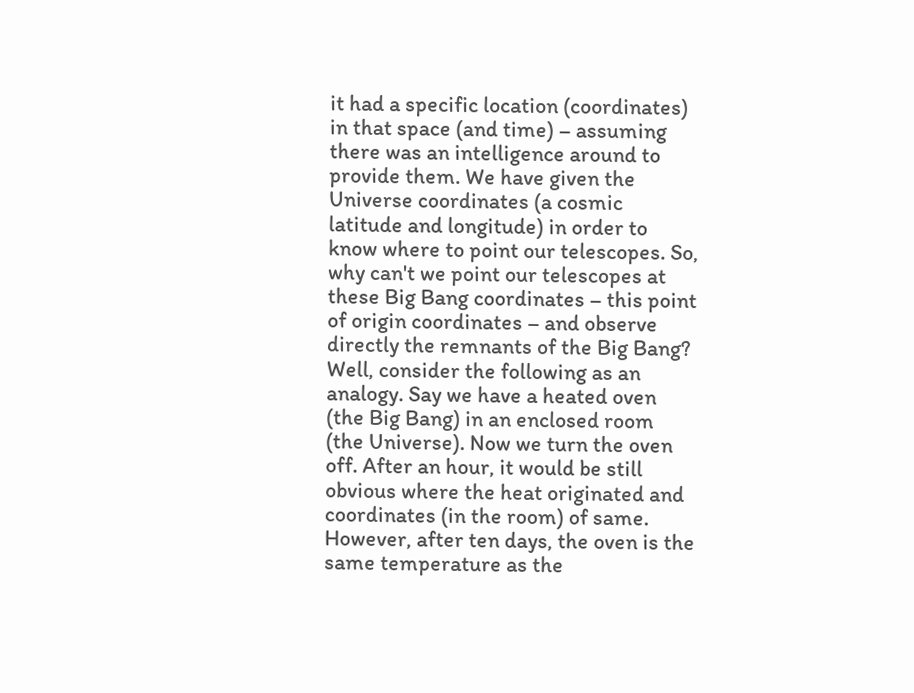it had a specific location (coordinates) in that space (and time) – assuming there was an intelligence around to provide them. We have given the Universe coordinates (a cosmic latitude and longitude) in order to know where to point our telescopes. So, why can't we point our telescopes at these Big Bang coordinates – this point of origin coordinates – and observe directly the remnants of the Big Bang? Well, consider the following as an analogy. Say we have a heated oven (the Big Bang) in an enclosed room (the Universe). Now we turn the oven off. After an hour, it would be still obvious where the heat originated and coordinates (in the room) of same. However, after ten days, the oven is the same temperature as the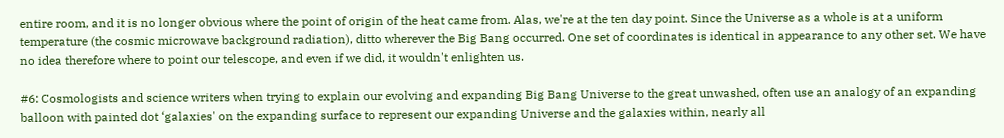entire room, and it is no longer obvious where the point of origin of the heat came from. Alas, we're at the ten day point. Since the Universe as a whole is at a uniform temperature (the cosmic microwave background radiation), ditto wherever the Big Bang occurred. One set of coordinates is identical in appearance to any other set. We have no idea therefore where to point our telescope, and even if we did, it wouldn't enlighten us.

#6: Cosmologists and science writers when trying to explain our evolving and expanding Big Bang Universe to the great unwashed, often use an analogy of an expanding balloon with painted dot ‘galaxies' on the expanding surface to represent our expanding Universe and the galaxies within, nearly all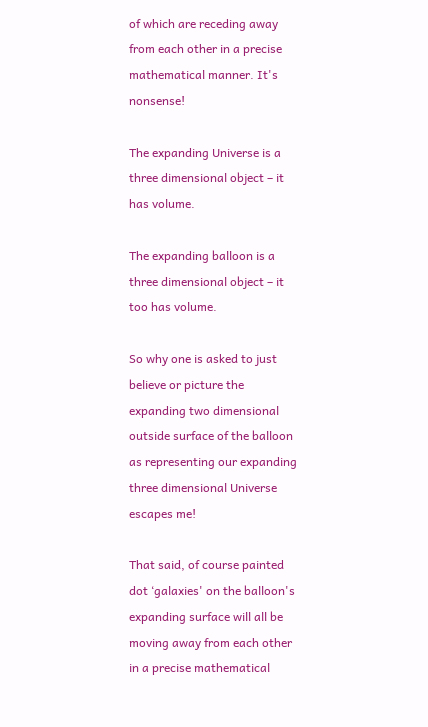of which are receding away from each other in a precise mathematical manner. It's nonsense!

The expanding Universe is a three dimensional object – it has volume.

The expanding balloon is a three dimensional object – it too has volume.

So why one is asked to just believe or picture the expanding two dimensional outside surface of the balloon as representing our expanding three dimensional Universe escapes me!

That said, of course painted dot ‘galaxies' on the balloon's expanding surface will all be moving away from each other in a precise mathematical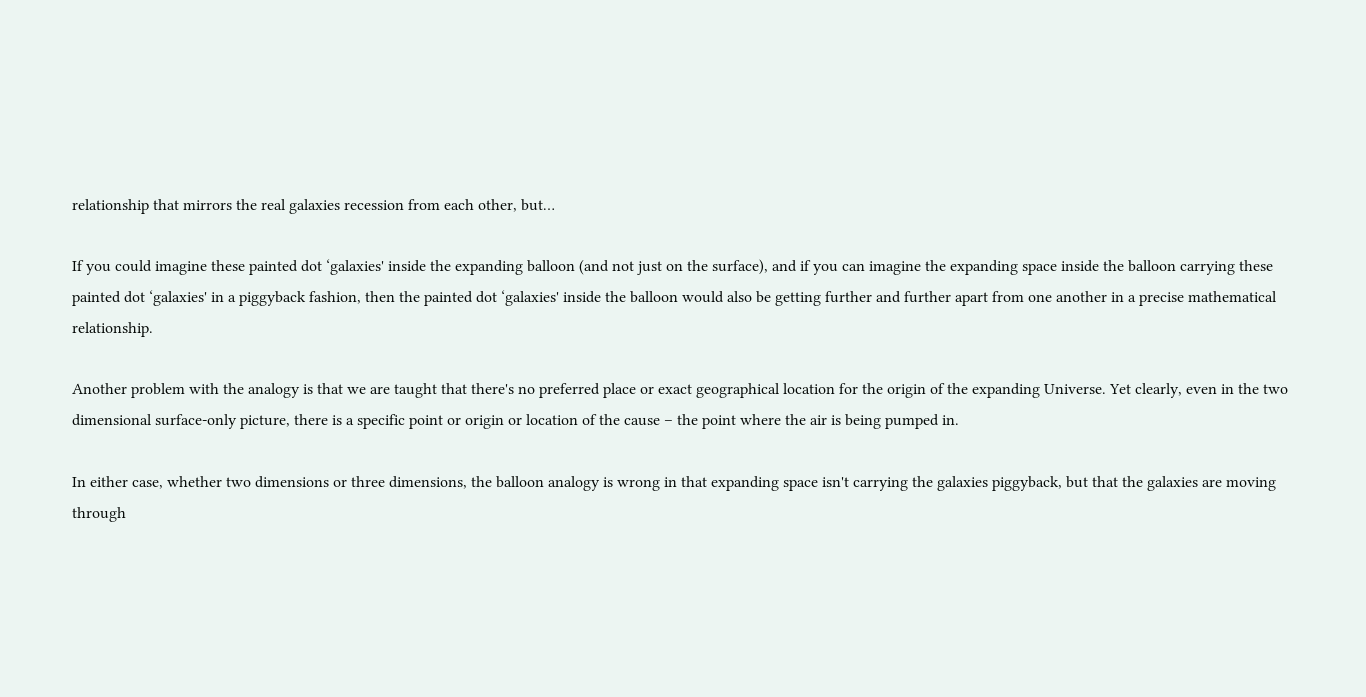relationship that mirrors the real galaxies recession from each other, but…

If you could imagine these painted dot ‘galaxies' inside the expanding balloon (and not just on the surface), and if you can imagine the expanding space inside the balloon carrying these painted dot ‘galaxies' in a piggyback fashion, then the painted dot ‘galaxies' inside the balloon would also be getting further and further apart from one another in a precise mathematical relationship.

Another problem with the analogy is that we are taught that there's no preferred place or exact geographical location for the origin of the expanding Universe. Yet clearly, even in the two dimensional surface-only picture, there is a specific point or origin or location of the cause – the point where the air is being pumped in.

In either case, whether two dimensions or three dimensions, the balloon analogy is wrong in that expanding space isn't carrying the galaxies piggyback, but that the galaxies are moving through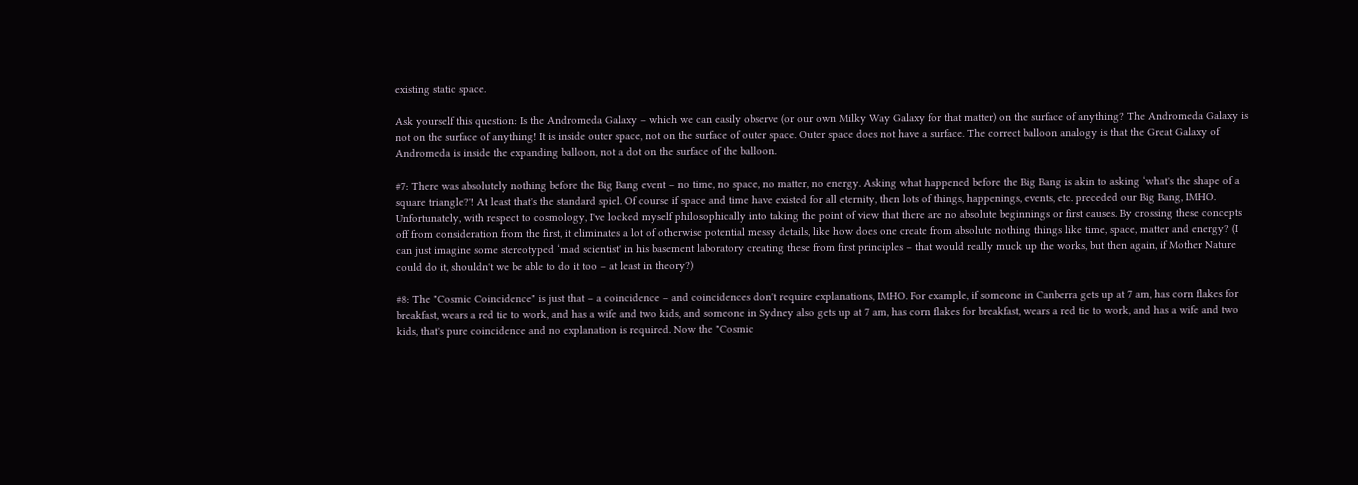existing static space.

Ask yourself this question: Is the Andromeda Galaxy – which we can easily observe (or our own Milky Way Galaxy for that matter) on the surface of anything? The Andromeda Galaxy is not on the surface of anything! It is inside outer space, not on the surface of outer space. Outer space does not have a surface. The correct balloon analogy is that the Great Galaxy of Andromeda is inside the expanding balloon, not a dot on the surface of the balloon.

#7: There was absolutely nothing before the Big Bang event – no time, no space, no matter, no energy. Asking what happened before the Big Bang is akin to asking ‘what's the shape of a square triangle?'! At least that's the standard spiel. Of course if space and time have existed for all eternity, then lots of things, happenings, events, etc. preceded our Big Bang, IMHO. Unfortunately, with respect to cosmology, I've locked myself philosophically into taking the point of view that there are no absolute beginnings or first causes. By crossing these concepts off from consideration from the first, it eliminates a lot of otherwise potential messy details, like how does one create from absolute nothing things like time, space, matter and energy? (I can just imagine some stereotyped ‘mad scientist' in his basement laboratory creating these from first principles – that would really muck up the works, but then again, if Mother Nature could do it, shouldn't we be able to do it too – at least in theory?)

#8: The "Cosmic Coincidence" is just that – a coincidence – and coincidences don't require explanations, IMHO. For example, if someone in Canberra gets up at 7 am, has corn flakes for breakfast, wears a red tie to work, and has a wife and two kids, and someone in Sydney also gets up at 7 am, has corn flakes for breakfast, wears a red tie to work, and has a wife and two kids, that's pure coincidence and no explanation is required. Now the "Cosmic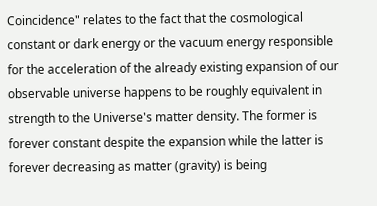Coincidence" relates to the fact that the cosmological constant or dark energy or the vacuum energy responsible for the acceleration of the already existing expansion of our observable universe happens to be roughly equivalent in strength to the Universe's matter density. The former is forever constant despite the expansion while the latter is forever decreasing as matter (gravity) is being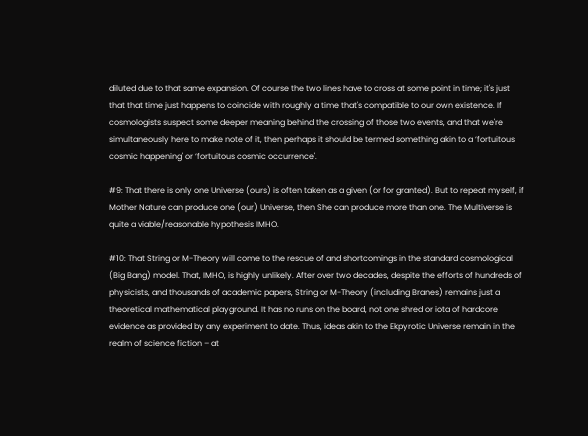diluted due to that same expansion. Of course the two lines have to cross at some point in time; it's just that that time just happens to coincide with roughly a time that's compatible to our own existence. If cosmologists suspect some deeper meaning behind the crossing of those two events, and that we're simultaneously here to make note of it, then perhaps it should be termed something akin to a ‘fortuitous cosmic happening' or ‘fortuitous cosmic occurrence'.

#9: That there is only one Universe (ours) is often taken as a given (or for granted). But to repeat myself, if Mother Nature can produce one (our) Universe, then She can produce more than one. The Multiverse is quite a viable/reasonable hypothesis IMHO.

#10: That String or M-Theory will come to the rescue of and shortcomings in the standard cosmological (Big Bang) model. That, IMHO, is highly unlikely. After over two decades, despite the efforts of hundreds of physicists, and thousands of academic papers, String or M-Theory (including Branes) remains just a theoretical mathematical playground. It has no runs on the board, not one shred or iota of hardcore evidence as provided by any experiment to date. Thus, ideas akin to the Ekpyrotic Universe remain in the realm of science fiction – at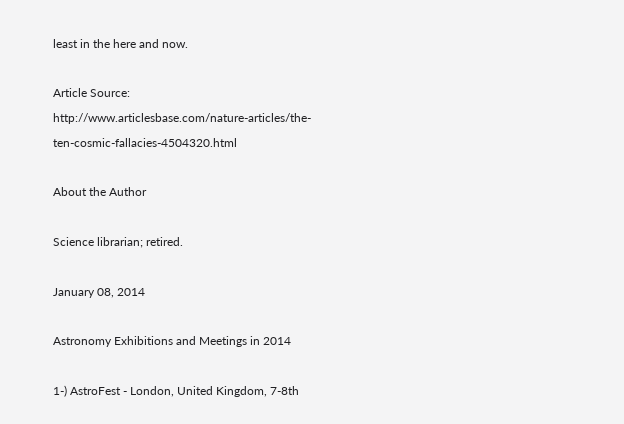least in the here and now.

Article Source: http://www.articlesbase.com/nature-articles/the-ten-cosmic-fallacies-4504320.html

About the Author

Science librarian; retired.

January 08, 2014

Astronomy Exhibitions and Meetings in 2014

1-) AstroFest - London, United Kingdom, 7-8th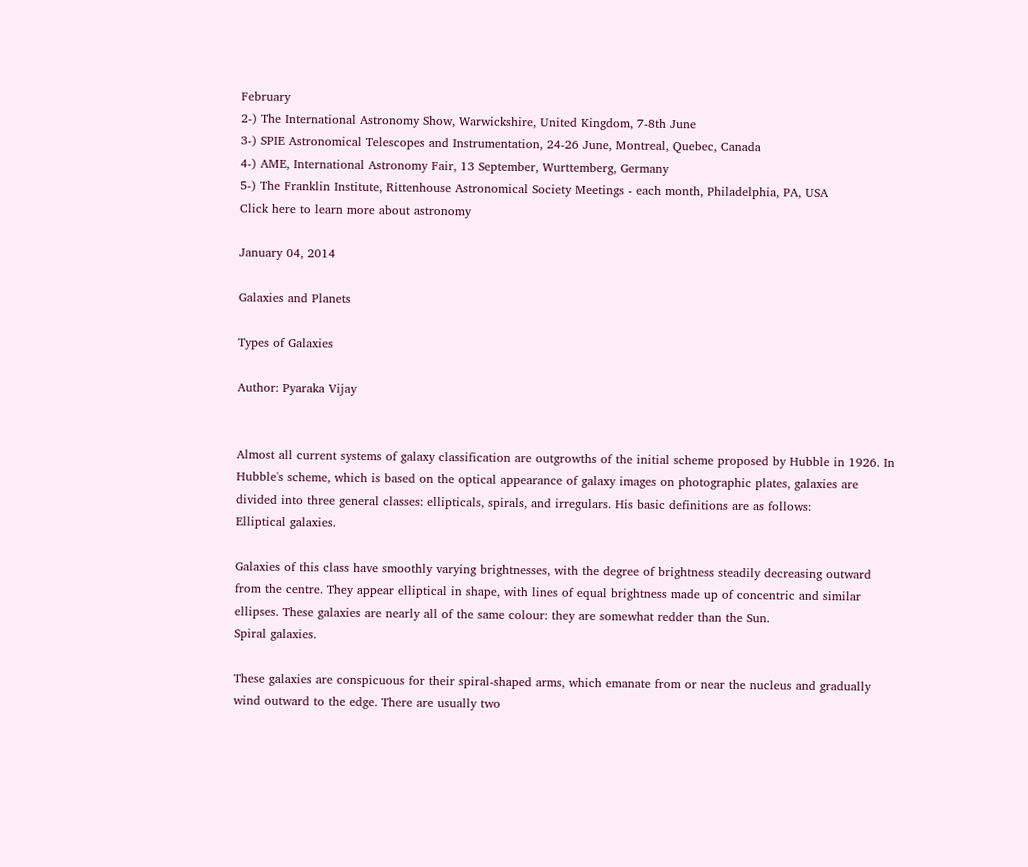February
2-) The International Astronomy Show, Warwickshire, United Kingdom, 7-8th June
3-) SPIE Astronomical Telescopes and Instrumentation, 24-26 June, Montreal, Quebec, Canada
4-) AME, International Astronomy Fair, 13 September, Wurttemberg, Germany
5-) The Franklin Institute, Rittenhouse Astronomical Society Meetings - each month, Philadelphia, PA, USA
Click here to learn more about astronomy

January 04, 2014

Galaxies and Planets

Types of Galaxies

Author: Pyaraka Vijay


Almost all current systems of galaxy classification are outgrowths of the initial scheme proposed by Hubble in 1926. In Hubble's scheme, which is based on the optical appearance of galaxy images on photographic plates, galaxies are divided into three general classes: ellipticals, spirals, and irregulars. His basic definitions are as follows:
Elliptical galaxies.

Galaxies of this class have smoothly varying brightnesses, with the degree of brightness steadily decreasing outward from the centre. They appear elliptical in shape, with lines of equal brightness made up of concentric and similar ellipses. These galaxies are nearly all of the same colour: they are somewhat redder than the Sun.
Spiral galaxies.

These galaxies are conspicuous for their spiral-shaped arms, which emanate from or near the nucleus and gradually wind outward to the edge. There are usually two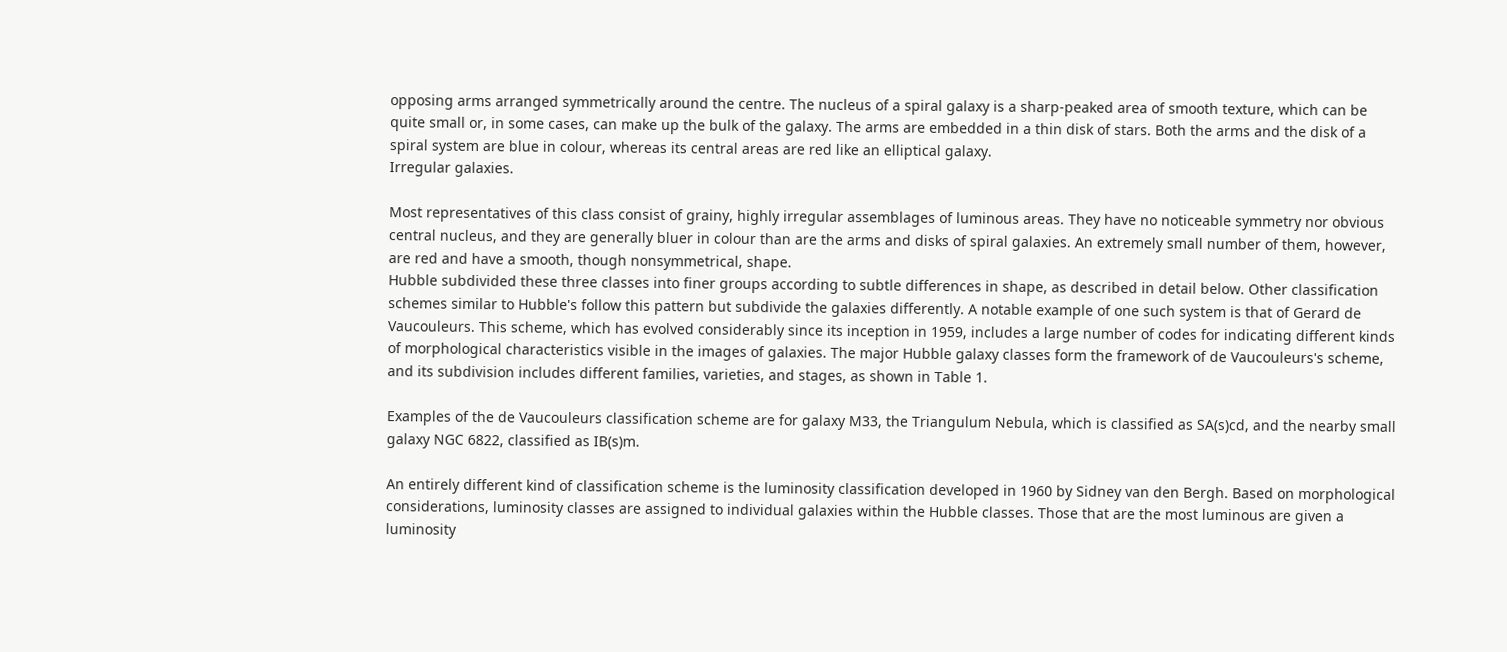opposing arms arranged symmetrically around the centre. The nucleus of a spiral galaxy is a sharp-peaked area of smooth texture, which can be quite small or, in some cases, can make up the bulk of the galaxy. The arms are embedded in a thin disk of stars. Both the arms and the disk of a spiral system are blue in colour, whereas its central areas are red like an elliptical galaxy.
Irregular galaxies.

Most representatives of this class consist of grainy, highly irregular assemblages of luminous areas. They have no noticeable symmetry nor obvious central nucleus, and they are generally bluer in colour than are the arms and disks of spiral galaxies. An extremely small number of them, however, are red and have a smooth, though nonsymmetrical, shape.
Hubble subdivided these three classes into finer groups according to subtle differences in shape, as described in detail below. Other classification schemes similar to Hubble's follow this pattern but subdivide the galaxies differently. A notable example of one such system is that of Gerard de Vaucouleurs. This scheme, which has evolved considerably since its inception in 1959, includes a large number of codes for indicating different kinds of morphological characteristics visible in the images of galaxies. The major Hubble galaxy classes form the framework of de Vaucouleurs's scheme, and its subdivision includes different families, varieties, and stages, as shown in Table 1.

Examples of the de Vaucouleurs classification scheme are for galaxy M33, the Triangulum Nebula, which is classified as SA(s)cd, and the nearby small galaxy NGC 6822, classified as IB(s)m.

An entirely different kind of classification scheme is the luminosity classification developed in 1960 by Sidney van den Bergh. Based on morphological considerations, luminosity classes are assigned to individual galaxies within the Hubble classes. Those that are the most luminous are given a luminosity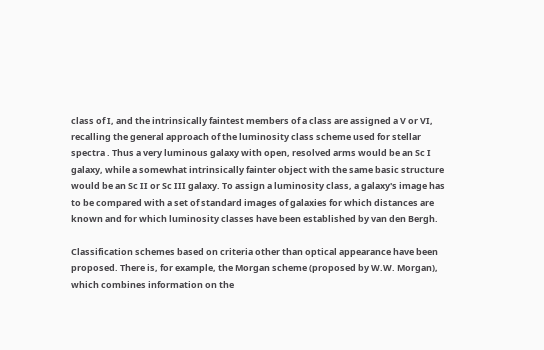class of I, and the intrinsically faintest members of a class are assigned a V or VI, recalling the general approach of the luminosity class scheme used for stellar spectra . Thus a very luminous galaxy with open, resolved arms would be an Sc I galaxy, while a somewhat intrinsically fainter object with the same basic structure would be an Sc II or Sc III galaxy. To assign a luminosity class, a galaxy's image has to be compared with a set of standard images of galaxies for which distances are known and for which luminosity classes have been established by van den Bergh.

Classification schemes based on criteria other than optical appearance have been proposed. There is, for example, the Morgan scheme (proposed by W.W. Morgan), which combines information on the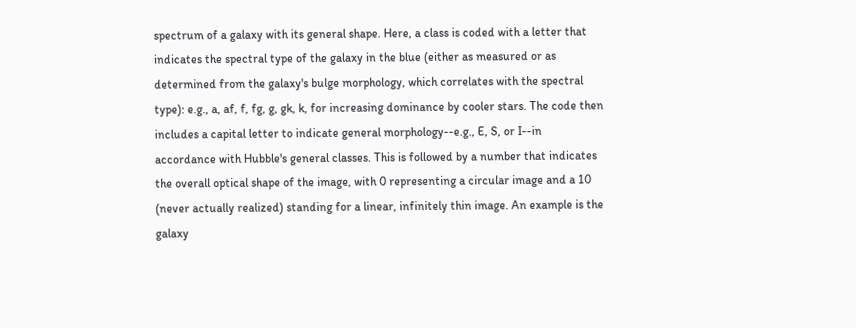spectrum of a galaxy with its general shape. Here, a class is coded with a letter that indicates the spectral type of the galaxy in the blue (either as measured or as determined from the galaxy's bulge morphology, which correlates with the spectral type): e.g., a, af, f, fg, g, gk, k, for increasing dominance by cooler stars. The code then includes a capital letter to indicate general morphology--e.g., E, S, or I--in accordance with Hubble's general classes. This is followed by a number that indicates the overall optical shape of the image, with 0 representing a circular image and a 10 (never actually realized) standing for a linear, infinitely thin image. An example is the galaxy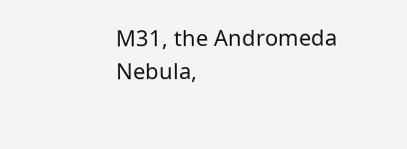M31, the Andromeda Nebula,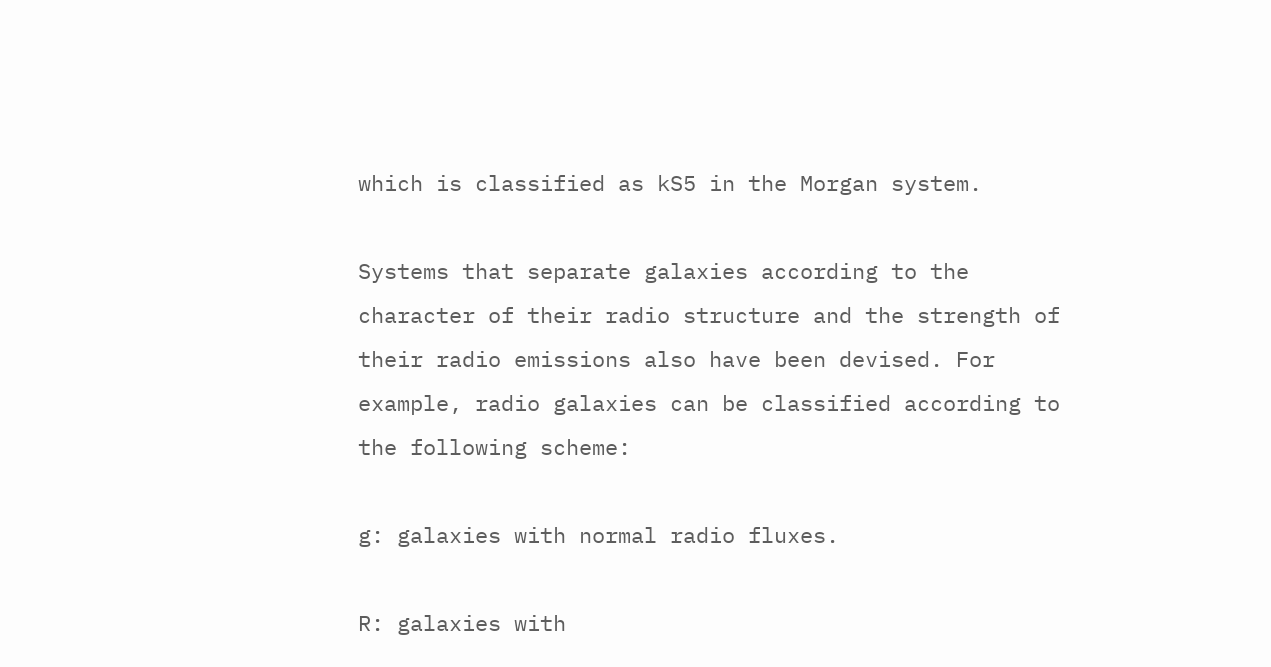which is classified as kS5 in the Morgan system.

Systems that separate galaxies according to the character of their radio structure and the strength of their radio emissions also have been devised. For example, radio galaxies can be classified according to the following scheme:

g: galaxies with normal radio fluxes.

R: galaxies with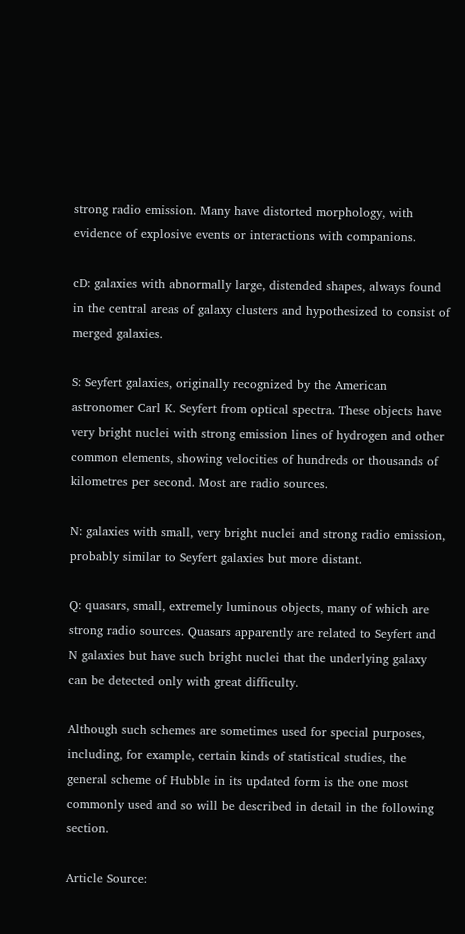strong radio emission. Many have distorted morphology, with evidence of explosive events or interactions with companions.

cD: galaxies with abnormally large, distended shapes, always found in the central areas of galaxy clusters and hypothesized to consist of merged galaxies.

S: Seyfert galaxies, originally recognized by the American astronomer Carl K. Seyfert from optical spectra. These objects have very bright nuclei with strong emission lines of hydrogen and other common elements, showing velocities of hundreds or thousands of kilometres per second. Most are radio sources.

N: galaxies with small, very bright nuclei and strong radio emission, probably similar to Seyfert galaxies but more distant.

Q: quasars, small, extremely luminous objects, many of which are strong radio sources. Quasars apparently are related to Seyfert and N galaxies but have such bright nuclei that the underlying galaxy can be detected only with great difficulty.

Although such schemes are sometimes used for special purposes, including, for example, certain kinds of statistical studies, the general scheme of Hubble in its updated form is the one most commonly used and so will be described in detail in the following section.

Article Source: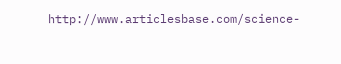http://www.articlesbase.com/science-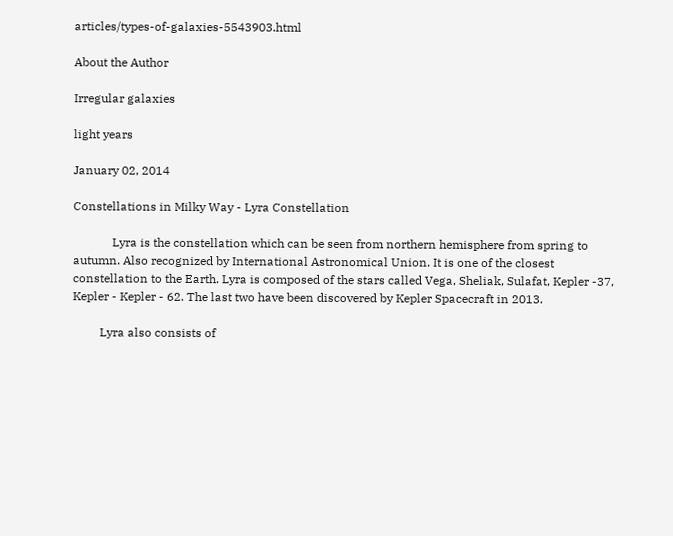articles/types-of-galaxies-5543903.html

About the Author

Irregular galaxies

light years

January 02, 2014

Constellations in Milky Way - Lyra Constellation

             Lyra is the constellation which can be seen from northern hemisphere from spring to autumn. Also recognized by International Astronomical Union. It is one of the closest constellation to the Earth. Lyra is composed of the stars called Vega, Sheliak, Sulafat, Kepler -37, Kepler - Kepler - 62. The last two have been discovered by Kepler Spacecraft in 2013.

         Lyra also consists of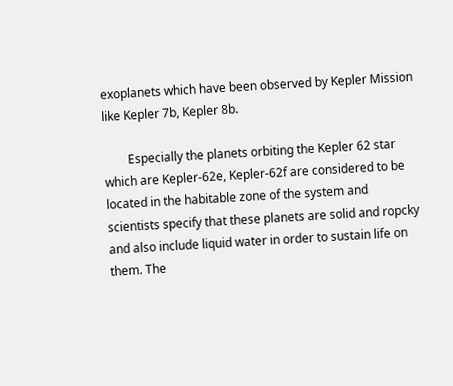exoplanets which have been observed by Kepler Mission like Kepler 7b, Kepler 8b.

        Especially the planets orbiting the Kepler 62 star which are Kepler-62e, Kepler-62f are considered to be located in the habitable zone of the system and scientists specify that these planets are solid and ropcky and also include liquid water in order to sustain life on them. The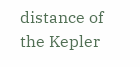distance of the Kepler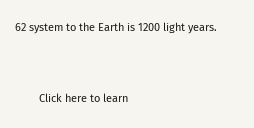62 system to the Earth is 1200 light years.


        Click here to learn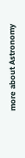more about Astronomy